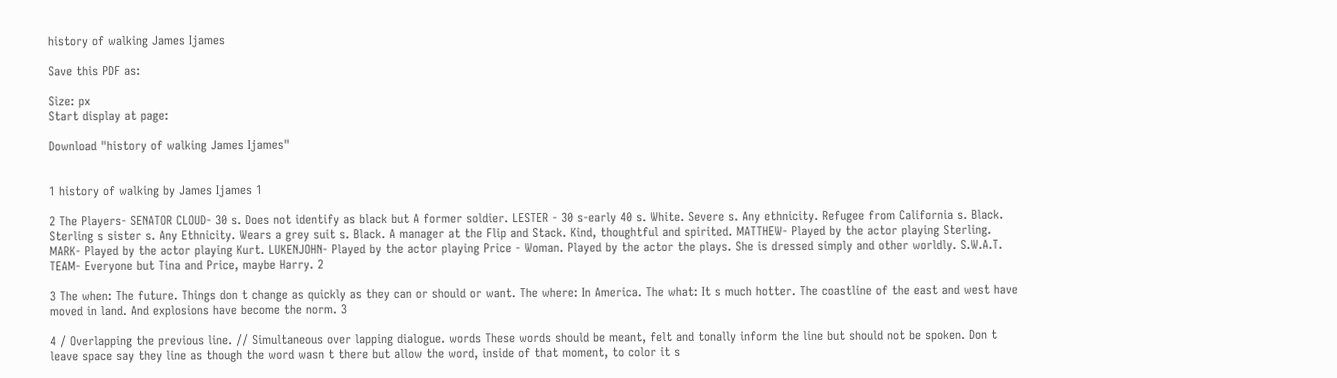history of walking James Ijames

Save this PDF as:

Size: px
Start display at page:

Download "history of walking James Ijames"


1 history of walking by James Ijames 1

2 The Players- SENATOR CLOUD- 30 s. Does not identify as black but A former soldier. LESTER - 30 s-early 40 s. White. Severe s. Any ethnicity. Refugee from California s. Black. Sterling s sister s. Any Ethnicity. Wears a grey suit s. Black. A manager at the Flip and Stack. Kind, thoughtful and spirited. MATTHEW- Played by the actor playing Sterling. MARK- Played by the actor playing Kurt. LUKENJOHN- Played by the actor playing Price - Woman. Played by the actor the plays. She is dressed simply and other worldly. S.W.A.T. TEAM- Everyone but Tina and Price, maybe Harry. 2

3 The when: The future. Things don t change as quickly as they can or should or want. The where: In America. The what: It s much hotter. The coastline of the east and west have moved in land. And explosions have become the norm. 3

4 / Overlapping the previous line. // Simultaneous over lapping dialogue. words These words should be meant, felt and tonally inform the line but should not be spoken. Don t leave space say they line as though the word wasn t there but allow the word, inside of that moment, to color it s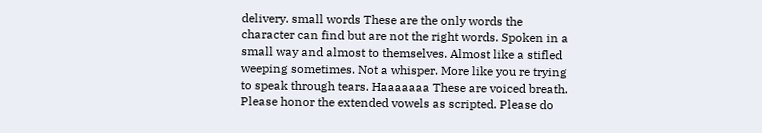delivery. small words These are the only words the character can find but are not the right words. Spoken in a small way and almost to themselves. Almost like a stifled weeping sometimes. Not a whisper. More like you re trying to speak through tears. Haaaaaaa These are voiced breath. Please honor the extended vowels as scripted. Please do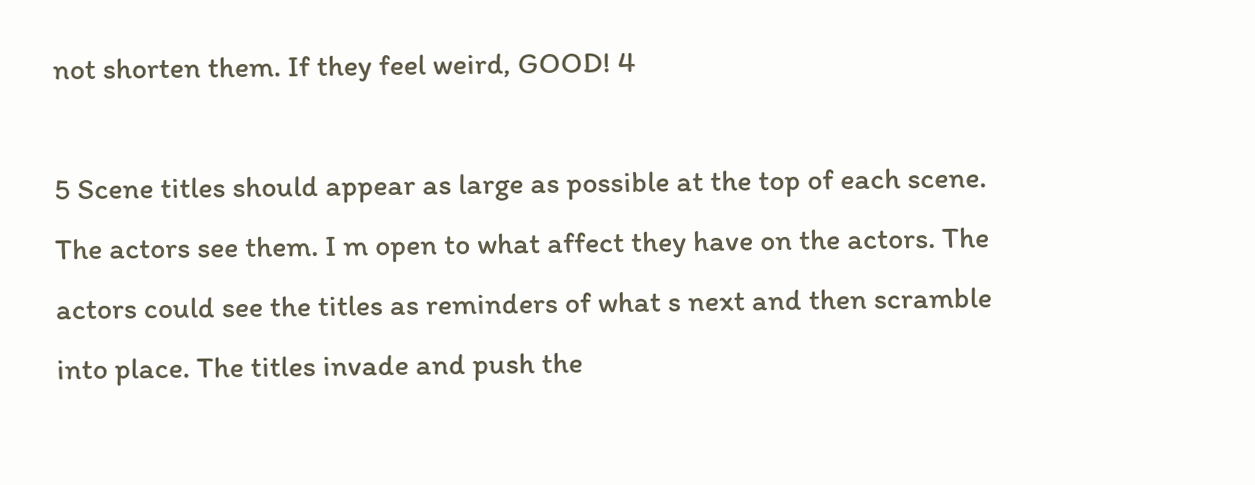not shorten them. If they feel weird, GOOD! 4

5 Scene titles should appear as large as possible at the top of each scene. The actors see them. I m open to what affect they have on the actors. The actors could see the titles as reminders of what s next and then scramble into place. The titles invade and push the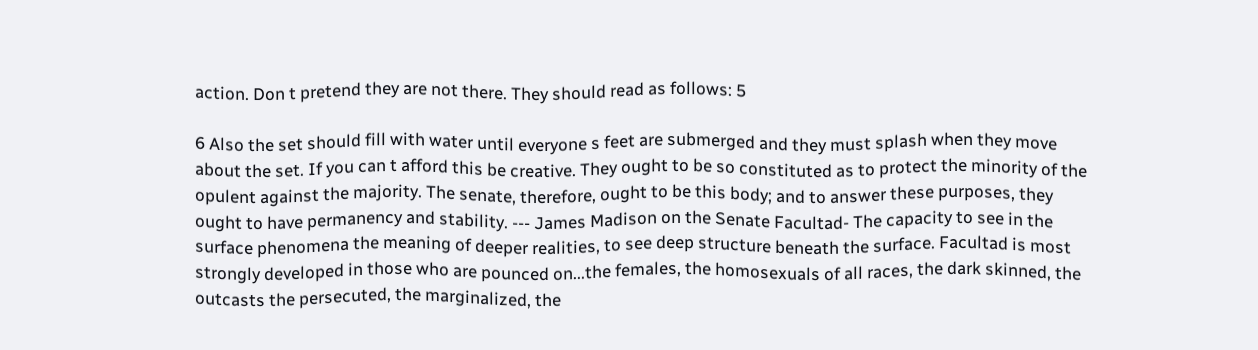action. Don t pretend they are not there. They should read as follows: 5

6 Also the set should fill with water until everyone s feet are submerged and they must splash when they move about the set. If you can t afford this be creative. They ought to be so constituted as to protect the minority of the opulent against the majority. The senate, therefore, ought to be this body; and to answer these purposes, they ought to have permanency and stability. --- James Madison on the Senate Facultad- The capacity to see in the surface phenomena the meaning of deeper realities, to see deep structure beneath the surface. Facultad is most strongly developed in those who are pounced on...the females, the homosexuals of all races, the dark skinned, the outcasts the persecuted, the marginalized, the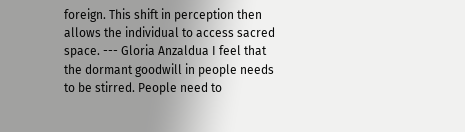foreign. This shift in perception then allows the individual to access sacred space. --- Gloria Anzaldua I feel that the dormant goodwill in people needs to be stirred. People need to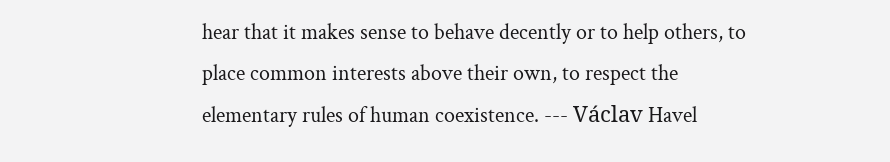hear that it makes sense to behave decently or to help others, to place common interests above their own, to respect the elementary rules of human coexistence. --- Václav Havel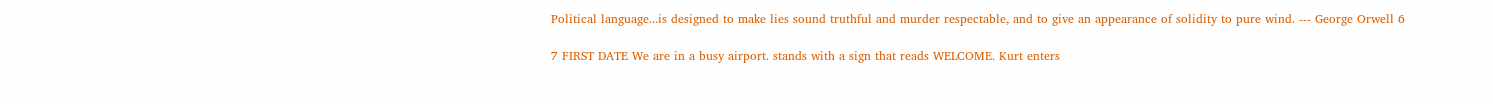Political language...is designed to make lies sound truthful and murder respectable, and to give an appearance of solidity to pure wind. --- George Orwell 6

7 FIRST DATE We are in a busy airport. stands with a sign that reads WELCOME. Kurt enters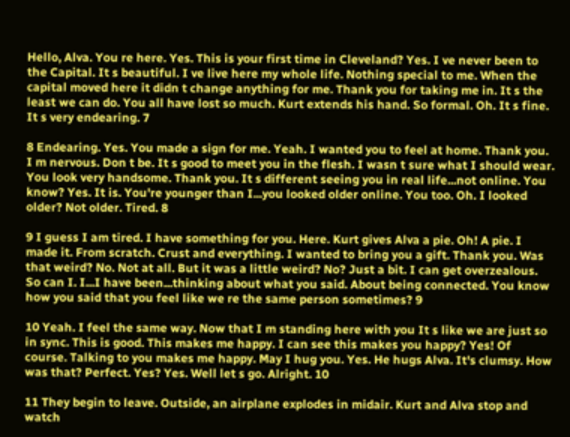Hello, Alva. You re here. Yes. This is your first time in Cleveland? Yes. I ve never been to the Capital. It s beautiful. I ve live here my whole life. Nothing special to me. When the capital moved here it didn t change anything for me. Thank you for taking me in. It s the least we can do. You all have lost so much. Kurt extends his hand. So formal. Oh. It s fine. It s very endearing. 7

8 Endearing. Yes. You made a sign for me. Yeah. I wanted you to feel at home. Thank you. I m nervous. Don t be. It s good to meet you in the flesh. I wasn t sure what I should wear. You look very handsome. Thank you. It s different seeing you in real life...not online. You know? Yes. It is. You're younger than I...you looked older online. You too. Oh. I looked older? Not older. Tired. 8

9 I guess I am tired. I have something for you. Here. Kurt gives Alva a pie. Oh! A pie. I made it. From scratch. Crust and everything. I wanted to bring you a gift. Thank you. Was that weird? No. Not at all. But it was a little weird? No? Just a bit. I can get overzealous. So can I. I...I have been...thinking about what you said. About being connected. You know how you said that you feel like we re the same person sometimes? 9

10 Yeah. I feel the same way. Now that I m standing here with you It s like we are just so in sync. This is good. This makes me happy. I can see this makes you happy? Yes! Of course. Talking to you makes me happy. May I hug you. Yes. He hugs Alva. It's clumsy. How was that? Perfect. Yes? Yes. Well let s go. Alright. 10

11 They begin to leave. Outside, an airplane explodes in midair. Kurt and Alva stop and watch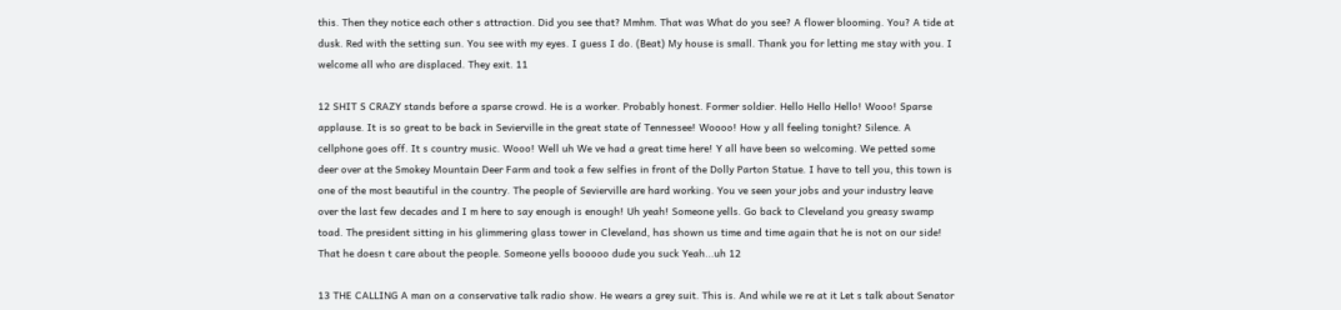this. Then they notice each other s attraction. Did you see that? Mmhm. That was What do you see? A flower blooming. You? A tide at dusk. Red with the setting sun. You see with my eyes. I guess I do. (Beat) My house is small. Thank you for letting me stay with you. I welcome all who are displaced. They exit. 11

12 SHIT S CRAZY stands before a sparse crowd. He is a worker. Probably honest. Former soldier. Hello Hello Hello! Wooo! Sparse applause. It is so great to be back in Sevierville in the great state of Tennessee! Woooo! How y all feeling tonight? Silence. A cellphone goes off. It s country music. Wooo! Well uh We ve had a great time here! Y all have been so welcoming. We petted some deer over at the Smokey Mountain Deer Farm and took a few selfies in front of the Dolly Parton Statue. I have to tell you, this town is one of the most beautiful in the country. The people of Sevierville are hard working. You ve seen your jobs and your industry leave over the last few decades and I m here to say enough is enough! Uh yeah! Someone yells. Go back to Cleveland you greasy swamp toad. The president sitting in his glimmering glass tower in Cleveland, has shown us time and time again that he is not on our side! That he doesn t care about the people. Someone yells booooo dude you suck Yeah...uh 12

13 THE CALLING A man on a conservative talk radio show. He wears a grey suit. This is. And while we re at it Let s talk about Senator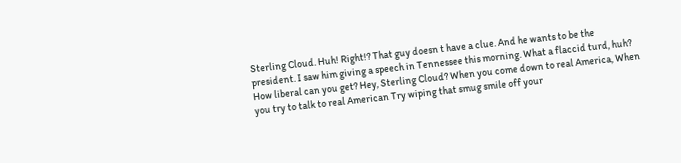Sterling Cloud. Huh! Right!? That guy doesn t have a clue. And he wants to be the president. I saw him giving a speech in Tennessee this morning. What a flaccid turd, huh? How liberal can you get? Hey, Sterling Cloud? When you come down to real America, When you try to talk to real American Try wiping that smug smile off your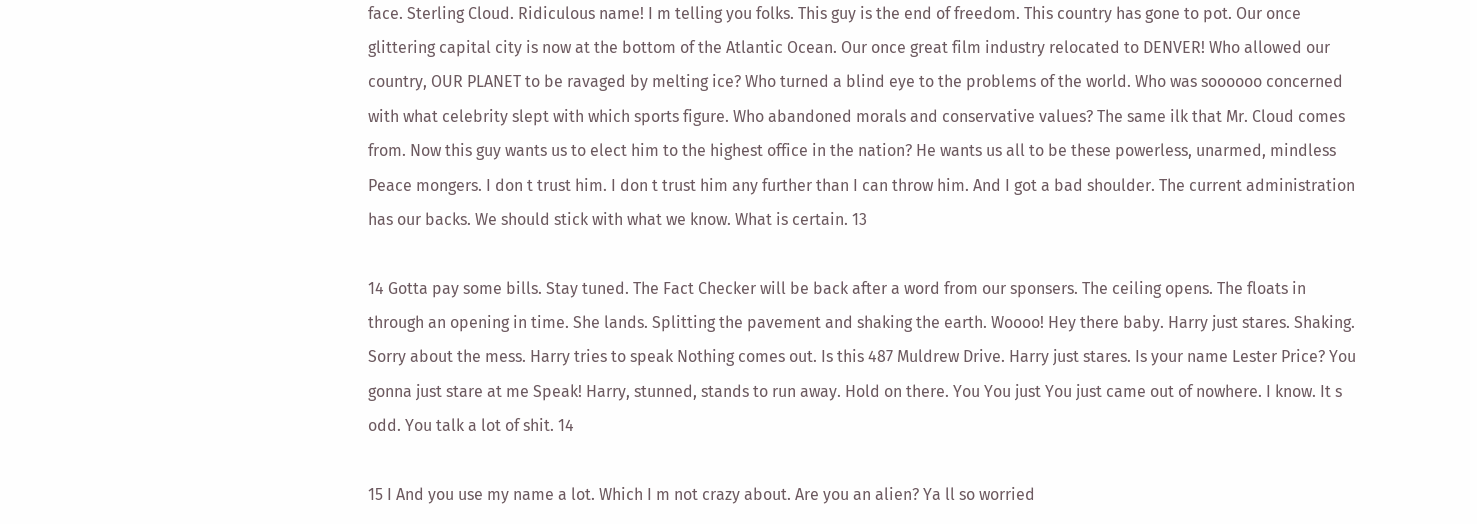face. Sterling Cloud. Ridiculous name! I m telling you folks. This guy is the end of freedom. This country has gone to pot. Our once glittering capital city is now at the bottom of the Atlantic Ocean. Our once great film industry relocated to DENVER! Who allowed our country, OUR PLANET to be ravaged by melting ice? Who turned a blind eye to the problems of the world. Who was soooooo concerned with what celebrity slept with which sports figure. Who abandoned morals and conservative values? The same ilk that Mr. Cloud comes from. Now this guy wants us to elect him to the highest office in the nation? He wants us all to be these powerless, unarmed, mindless Peace mongers. I don t trust him. I don t trust him any further than I can throw him. And I got a bad shoulder. The current administration has our backs. We should stick with what we know. What is certain. 13

14 Gotta pay some bills. Stay tuned. The Fact Checker will be back after a word from our sponsers. The ceiling opens. The floats in through an opening in time. She lands. Splitting the pavement and shaking the earth. Woooo! Hey there baby. Harry just stares. Shaking. Sorry about the mess. Harry tries to speak Nothing comes out. Is this 487 Muldrew Drive. Harry just stares. Is your name Lester Price? You gonna just stare at me Speak! Harry, stunned, stands to run away. Hold on there. You You just You just came out of nowhere. I know. It s odd. You talk a lot of shit. 14

15 I And you use my name a lot. Which I m not crazy about. Are you an alien? Ya ll so worried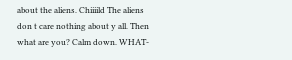about the aliens. Chiiiild The aliens don t care nothing about y all. Then what are you? Calm down. WHAT-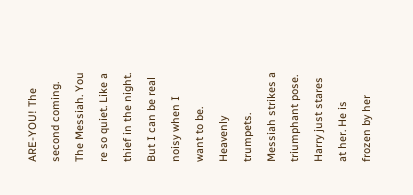ARE-YOU! The second coming. The Messiah. You re so quiet. Like a thief in the night. But I can be real noisy when I want to be. Heavenly trumpets. Messiah strikes a triumphant pose. Harry just stares at her. He is frozen by her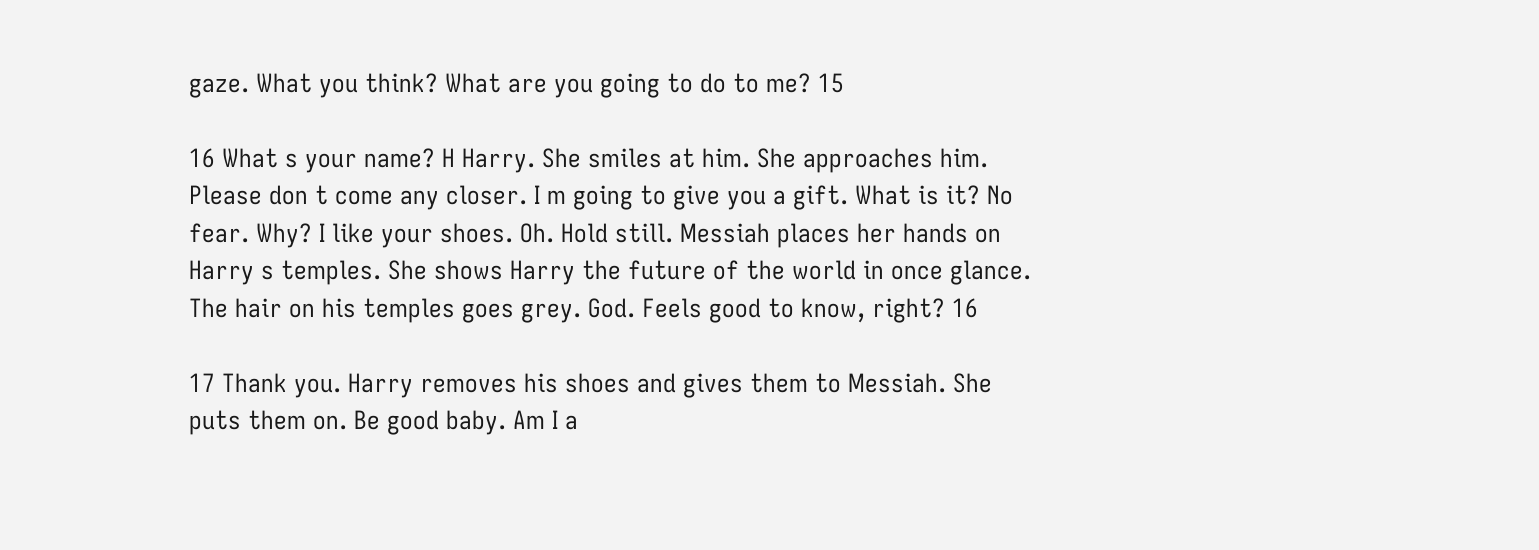gaze. What you think? What are you going to do to me? 15

16 What s your name? H Harry. She smiles at him. She approaches him. Please don t come any closer. I m going to give you a gift. What is it? No fear. Why? I like your shoes. Oh. Hold still. Messiah places her hands on Harry s temples. She shows Harry the future of the world in once glance. The hair on his temples goes grey. God. Feels good to know, right? 16

17 Thank you. Harry removes his shoes and gives them to Messiah. She puts them on. Be good baby. Am I a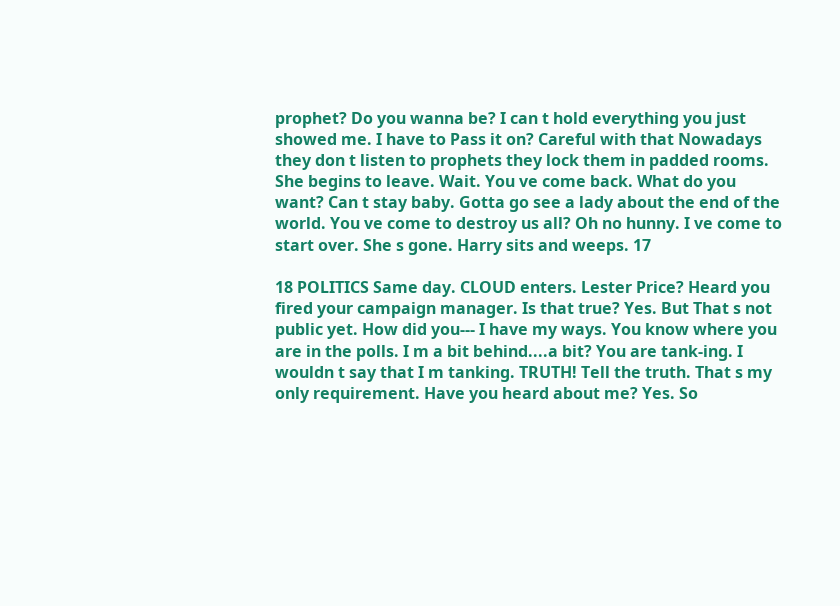prophet? Do you wanna be? I can t hold everything you just showed me. I have to Pass it on? Careful with that Nowadays they don t listen to prophets they lock them in padded rooms. She begins to leave. Wait. You ve come back. What do you want? Can t stay baby. Gotta go see a lady about the end of the world. You ve come to destroy us all? Oh no hunny. I ve come to start over. She s gone. Harry sits and weeps. 17

18 POLITICS Same day. CLOUD enters. Lester Price? Heard you fired your campaign manager. Is that true? Yes. But That s not public yet. How did you--- I have my ways. You know where you are in the polls. I m a bit behind....a bit? You are tank-ing. I wouldn t say that I m tanking. TRUTH! Tell the truth. That s my only requirement. Have you heard about me? Yes. So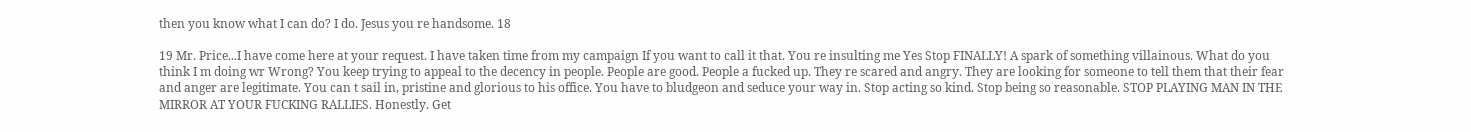then you know what I can do? I do. Jesus you re handsome. 18

19 Mr. Price...I have come here at your request. I have taken time from my campaign If you want to call it that. You re insulting me Yes Stop FINALLY! A spark of something villainous. What do you think I m doing wr Wrong? You keep trying to appeal to the decency in people. People are good. People a fucked up. They re scared and angry. They are looking for someone to tell them that their fear and anger are legitimate. You can t sail in, pristine and glorious to his office. You have to bludgeon and seduce your way in. Stop acting so kind. Stop being so reasonable. STOP PLAYING MAN IN THE MIRROR AT YOUR FUCKING RALLIES. Honestly. Get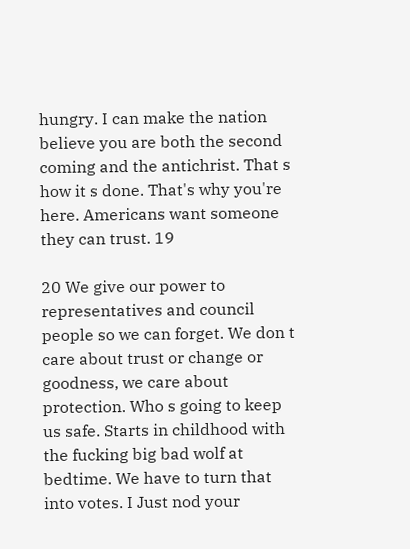hungry. I can make the nation believe you are both the second coming and the antichrist. That s how it s done. That's why you're here. Americans want someone they can trust. 19

20 We give our power to representatives and council people so we can forget. We don t care about trust or change or goodness, we care about protection. Who s going to keep us safe. Starts in childhood with the fucking big bad wolf at bedtime. We have to turn that into votes. I Just nod your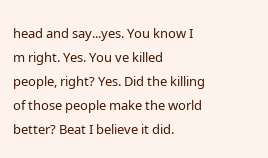head and say...yes. You know I m right. Yes. You ve killed people, right? Yes. Did the killing of those people make the world better? Beat I believe it did.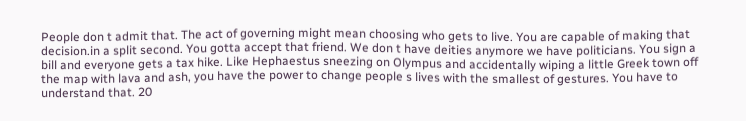People don t admit that. The act of governing might mean choosing who gets to live. You are capable of making that decision.in a split second. You gotta accept that friend. We don t have deities anymore we have politicians. You sign a bill and everyone gets a tax hike. Like Hephaestus sneezing on Olympus and accidentally wiping a little Greek town off the map with lava and ash, you have the power to change people s lives with the smallest of gestures. You have to understand that. 20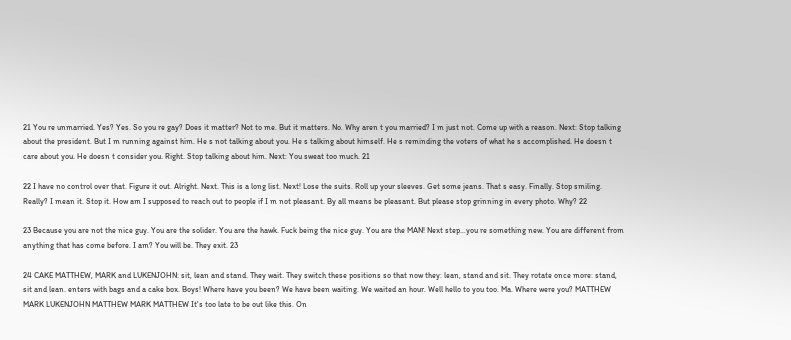21 You re unmarried. Yes? Yes. So you re gay? Does it matter? Not to me. But it matters. No. Why aren t you married? I m just not. Come up with a reason. Next: Stop talking about the president. But I m running against him. He s not talking about you. He s talking about himself. He s reminding the voters of what he s accomplished. He doesn t care about you. He doesn t consider you. Right. Stop talking about him. Next: You sweat too much. 21

22 I have no control over that. Figure it out. Alright. Next. This is a long list. Next! Lose the suits. Roll up your sleeves. Get some jeans. That s easy. Finally. Stop smiling. Really? I mean it. Stop it. How am I supposed to reach out to people if I m not pleasant. By all means be pleasant. But please stop grinning in every photo. Why? 22

23 Because you are not the nice guy. You are the solider. You are the hawk. Fuck being the nice guy. You are the MAN! Next step...you re something new. You are different from anything that has come before. I am? You will be. They exit. 23

24 CAKE MATTHEW, MARK and LUKENJOHN: sit, lean and stand. They wait. They switch these positions so that now they: lean, stand and sit. They rotate once more: stand, sit and lean. enters with bags and a cake box. Boys! Where have you been? We have been waiting. We waited an hour. Well hello to you too. Ma. Where were you? MATTHEW MARK LUKENJOHN MATTHEW MARK MATTHEW It's too late to be out like this. On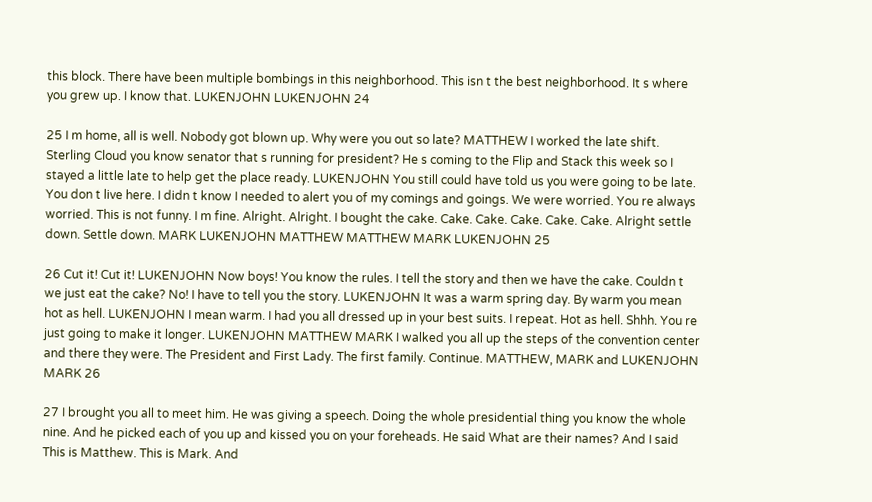this block. There have been multiple bombings in this neighborhood. This isn t the best neighborhood. It s where you grew up. I know that. LUKENJOHN LUKENJOHN 24

25 I m home, all is well. Nobody got blown up. Why were you out so late? MATTHEW I worked the late shift. Sterling Cloud you know senator that s running for president? He s coming to the Flip and Stack this week so I stayed a little late to help get the place ready. LUKENJOHN You still could have told us you were going to be late. You don t live here. I didn t know I needed to alert you of my comings and goings. We were worried. You re always worried. This is not funny. I m fine. Alright. Alright. I bought the cake. Cake. Cake. Cake. Cake. Cake. Alright settle down. Settle down. MARK LUKENJOHN MATTHEW MATTHEW MARK LUKENJOHN 25

26 Cut it! Cut it! LUKENJOHN Now boys! You know the rules. I tell the story and then we have the cake. Couldn t we just eat the cake? No! I have to tell you the story. LUKENJOHN It was a warm spring day. By warm you mean hot as hell. LUKENJOHN I mean warm. I had you all dressed up in your best suits. I repeat. Hot as hell. Shhh. You re just going to make it longer. LUKENJOHN MATTHEW MARK I walked you all up the steps of the convention center and there they were. The President and First Lady. The first family. Continue. MATTHEW, MARK and LUKENJOHN MARK 26

27 I brought you all to meet him. He was giving a speech. Doing the whole presidential thing you know the whole nine. And he picked each of you up and kissed you on your foreheads. He said What are their names? And I said This is Matthew. This is Mark. And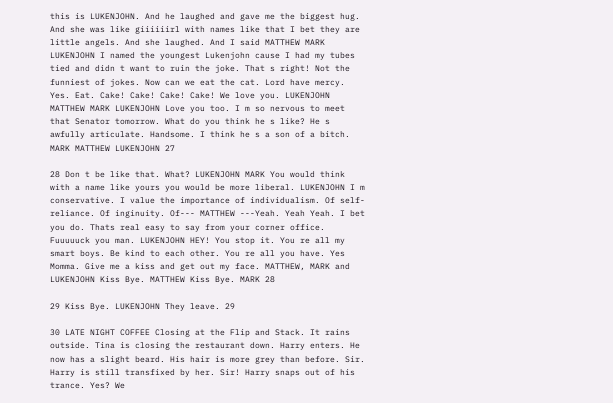this is LUKENJOHN. And he laughed and gave me the biggest hug. And she was like giiiiiirl with names like that I bet they are little angels. And she laughed. And I said MATTHEW MARK LUKENJOHN I named the youngest Lukenjohn cause I had my tubes tied and didn t want to ruin the joke. That s right! Not the funniest of jokes. Now can we eat the cat. Lord have mercy. Yes. Eat. Cake! Cake! Cake! Cake! We love you. LUKENJOHN MATTHEW MARK LUKENJOHN Love you too. I m so nervous to meet that Senator tomorrow. What do you think he s like? He s awfully articulate. Handsome. I think he s a son of a bitch. MARK MATTHEW LUKENJOHN 27

28 Don t be like that. What? LUKENJOHN MARK You would think with a name like yours you would be more liberal. LUKENJOHN I m conservative. I value the importance of individualism. Of self-reliance. Of inginuity. Of--- MATTHEW ---Yeah. Yeah Yeah. I bet you do. Thats real easy to say from your corner office. Fuuuuuck you man. LUKENJOHN HEY! You stop it. You re all my smart boys. Be kind to each other. You re all you have. Yes Momma. Give me a kiss and get out my face. MATTHEW, MARK and LUKENJOHN Kiss Bye. MATTHEW Kiss Bye. MARK 28

29 Kiss Bye. LUKENJOHN They leave. 29

30 LATE NIGHT COFFEE Closing at the Flip and Stack. It rains outside. Tina is closing the restaurant down. Harry enters. He now has a slight beard. His hair is more grey than before. Sir. Harry is still transfixed by her. Sir! Harry snaps out of his trance. Yes? We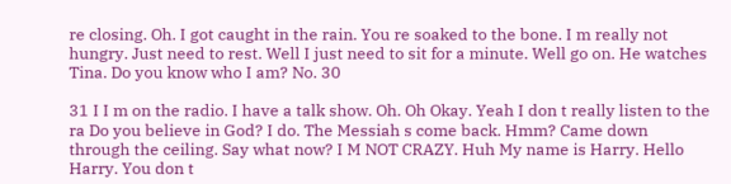re closing. Oh. I got caught in the rain. You re soaked to the bone. I m really not hungry. Just need to rest. Well I just need to sit for a minute. Well go on. He watches Tina. Do you know who I am? No. 30

31 I I m on the radio. I have a talk show. Oh. Oh Okay. Yeah I don t really listen to the ra Do you believe in God? I do. The Messiah s come back. Hmm? Came down through the ceiling. Say what now? I M NOT CRAZY. Huh My name is Harry. Hello Harry. You don t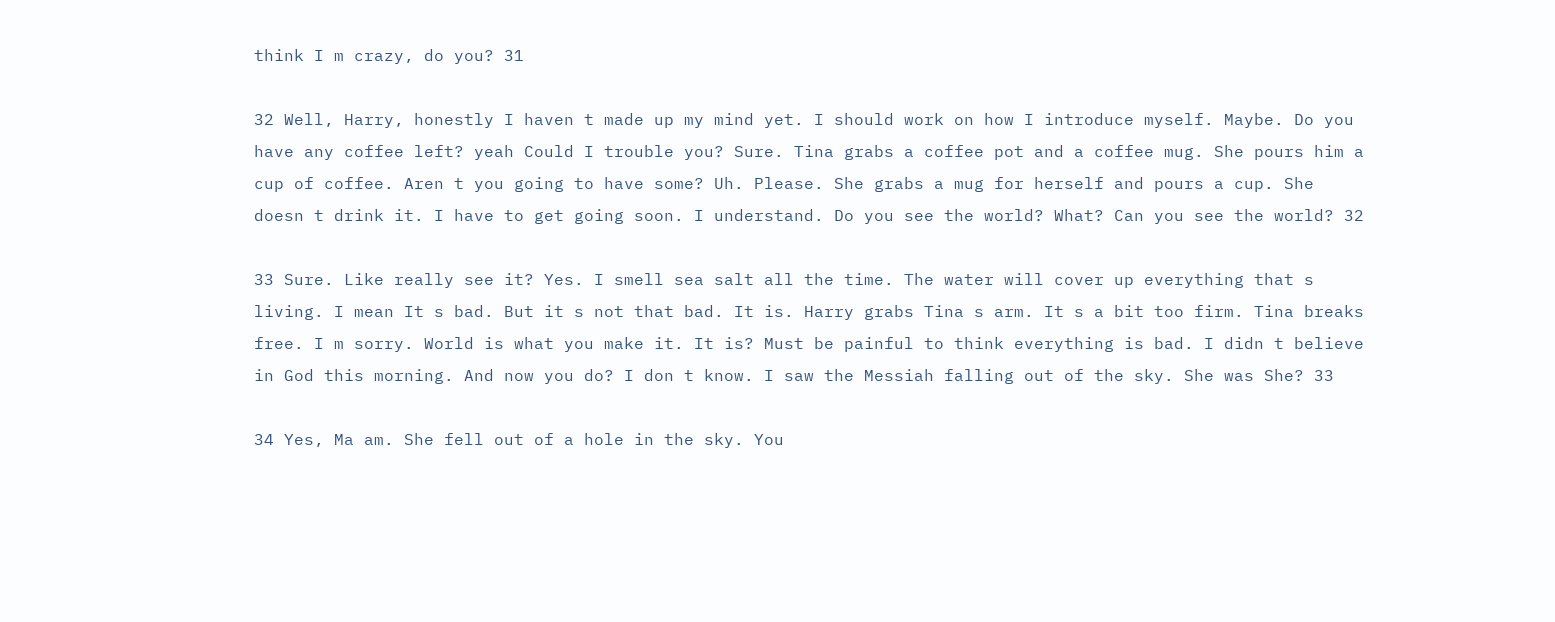think I m crazy, do you? 31

32 Well, Harry, honestly I haven t made up my mind yet. I should work on how I introduce myself. Maybe. Do you have any coffee left? yeah Could I trouble you? Sure. Tina grabs a coffee pot and a coffee mug. She pours him a cup of coffee. Aren t you going to have some? Uh. Please. She grabs a mug for herself and pours a cup. She doesn t drink it. I have to get going soon. I understand. Do you see the world? What? Can you see the world? 32

33 Sure. Like really see it? Yes. I smell sea salt all the time. The water will cover up everything that s living. I mean It s bad. But it s not that bad. It is. Harry grabs Tina s arm. It s a bit too firm. Tina breaks free. I m sorry. World is what you make it. It is? Must be painful to think everything is bad. I didn t believe in God this morning. And now you do? I don t know. I saw the Messiah falling out of the sky. She was She? 33

34 Yes, Ma am. She fell out of a hole in the sky. You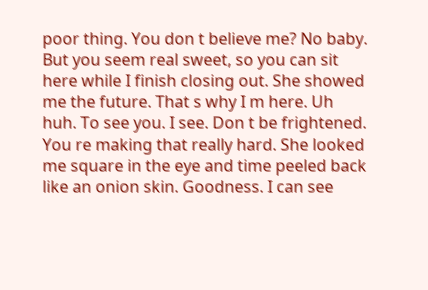poor thing. You don t believe me? No baby. But you seem real sweet, so you can sit here while I finish closing out. She showed me the future. That s why I m here. Uh huh. To see you. I see. Don t be frightened. You re making that really hard. She looked me square in the eye and time peeled back like an onion skin. Goodness. I can see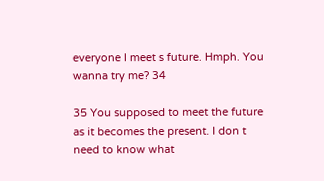everyone I meet s future. Hmph. You wanna try me? 34

35 You supposed to meet the future as it becomes the present. I don t need to know what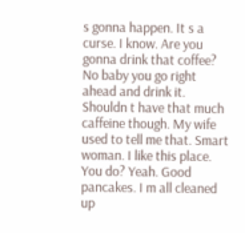s gonna happen. It s a curse. I know. Are you gonna drink that coffee? No baby you go right ahead and drink it. Shouldn t have that much caffeine though. My wife used to tell me that. Smart woman. I like this place. You do? Yeah. Good pancakes. I m all cleaned up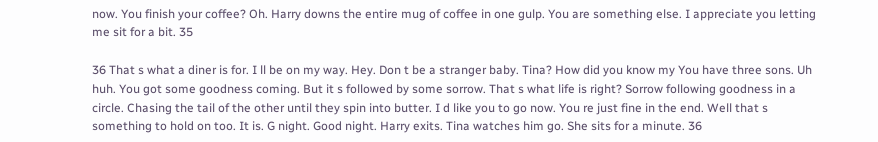now. You finish your coffee? Oh. Harry downs the entire mug of coffee in one gulp. You are something else. I appreciate you letting me sit for a bit. 35

36 That s what a diner is for. I ll be on my way. Hey. Don t be a stranger baby. Tina? How did you know my You have three sons. Uh huh. You got some goodness coming. But it s followed by some sorrow. That s what life is right? Sorrow following goodness in a circle. Chasing the tail of the other until they spin into butter. I d like you to go now. You re just fine in the end. Well that s something to hold on too. It is. G night. Good night. Harry exits. Tina watches him go. She sits for a minute. 36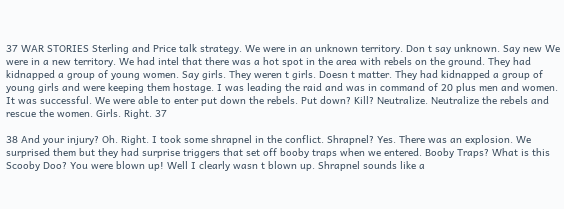37 WAR STORIES Sterling and Price talk strategy. We were in an unknown territory. Don t say unknown. Say new We were in a new territory. We had intel that there was a hot spot in the area with rebels on the ground. They had kidnapped a group of young women. Say girls. They weren t girls. Doesn t matter. They had kidnapped a group of young girls and were keeping them hostage. I was leading the raid and was in command of 20 plus men and women. It was successful. We were able to enter put down the rebels. Put down? Kill? Neutralize. Neutralize the rebels and rescue the women. Girls. Right. 37

38 And your injury? Oh. Right. I took some shrapnel in the conflict. Shrapnel? Yes. There was an explosion. We surprised them but they had surprise triggers that set off booby traps when we entered. Booby Traps? What is this Scooby Doo? You were blown up! Well I clearly wasn t blown up. Shrapnel sounds like a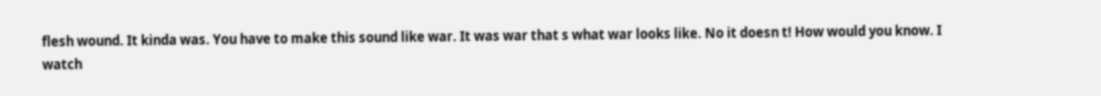flesh wound. It kinda was. You have to make this sound like war. It was war that s what war looks like. No it doesn t! How would you know. I watch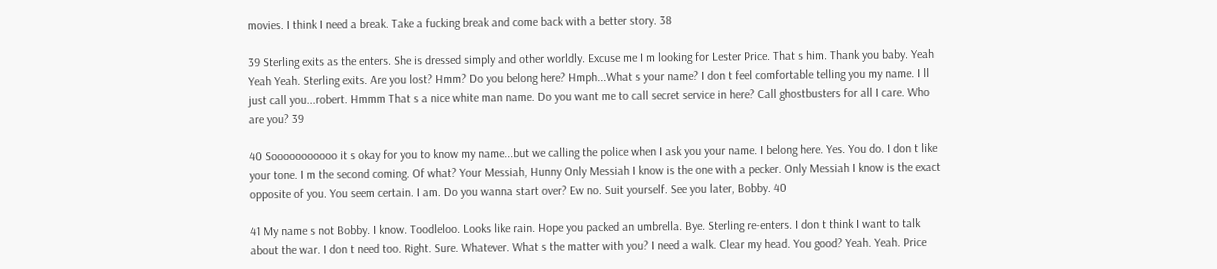movies. I think I need a break. Take a fucking break and come back with a better story. 38

39 Sterling exits as the enters. She is dressed simply and other worldly. Excuse me I m looking for Lester Price. That s him. Thank you baby. Yeah Yeah Yeah. Sterling exits. Are you lost? Hmm? Do you belong here? Hmph...What s your name? I don t feel comfortable telling you my name. I ll just call you...robert. Hmmm That s a nice white man name. Do you want me to call secret service in here? Call ghostbusters for all I care. Who are you? 39

40 Sooooooooooo it s okay for you to know my name...but we calling the police when I ask you your name. I belong here. Yes. You do. I don t like your tone. I m the second coming. Of what? Your Messiah, Hunny Only Messiah I know is the one with a pecker. Only Messiah I know is the exact opposite of you. You seem certain. I am. Do you wanna start over? Ew no. Suit yourself. See you later, Bobby. 40

41 My name s not Bobby. I know. Toodleloo. Looks like rain. Hope you packed an umbrella. Bye. Sterling re-enters. I don t think I want to talk about the war. I don t need too. Right. Sure. Whatever. What s the matter with you? I need a walk. Clear my head. You good? Yeah. Yeah. Price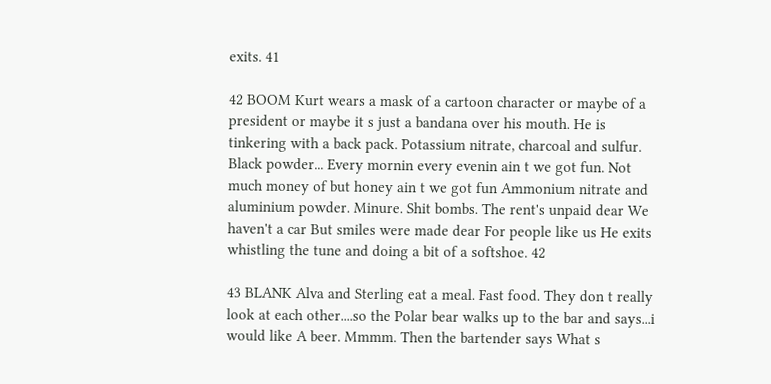exits. 41

42 BOOM Kurt wears a mask of a cartoon character or maybe of a president or maybe it s just a bandana over his mouth. He is tinkering with a back pack. Potassium nitrate, charcoal and sulfur. Black powder... Every mornin every evenin ain t we got fun. Not much money of but honey ain t we got fun Ammonium nitrate and aluminium powder. Minure. Shit bombs. The rent's unpaid dear We haven't a car But smiles were made dear For people like us He exits whistling the tune and doing a bit of a softshoe. 42

43 BLANK Alva and Sterling eat a meal. Fast food. They don t really look at each other....so the Polar bear walks up to the bar and says...i would like A beer. Mmmm. Then the bartender says What s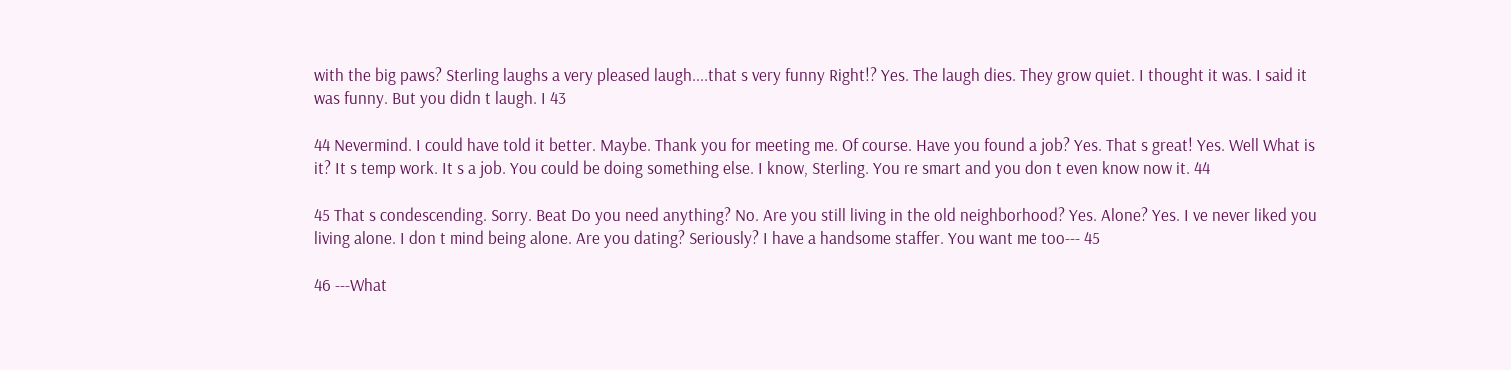with the big paws? Sterling laughs a very pleased laugh....that s very funny Right!? Yes. The laugh dies. They grow quiet. I thought it was. I said it was funny. But you didn t laugh. I 43

44 Nevermind. I could have told it better. Maybe. Thank you for meeting me. Of course. Have you found a job? Yes. That s great! Yes. Well What is it? It s temp work. It s a job. You could be doing something else. I know, Sterling. You re smart and you don t even know now it. 44

45 That s condescending. Sorry. Beat Do you need anything? No. Are you still living in the old neighborhood? Yes. Alone? Yes. I ve never liked you living alone. I don t mind being alone. Are you dating? Seriously? I have a handsome staffer. You want me too--- 45

46 ---What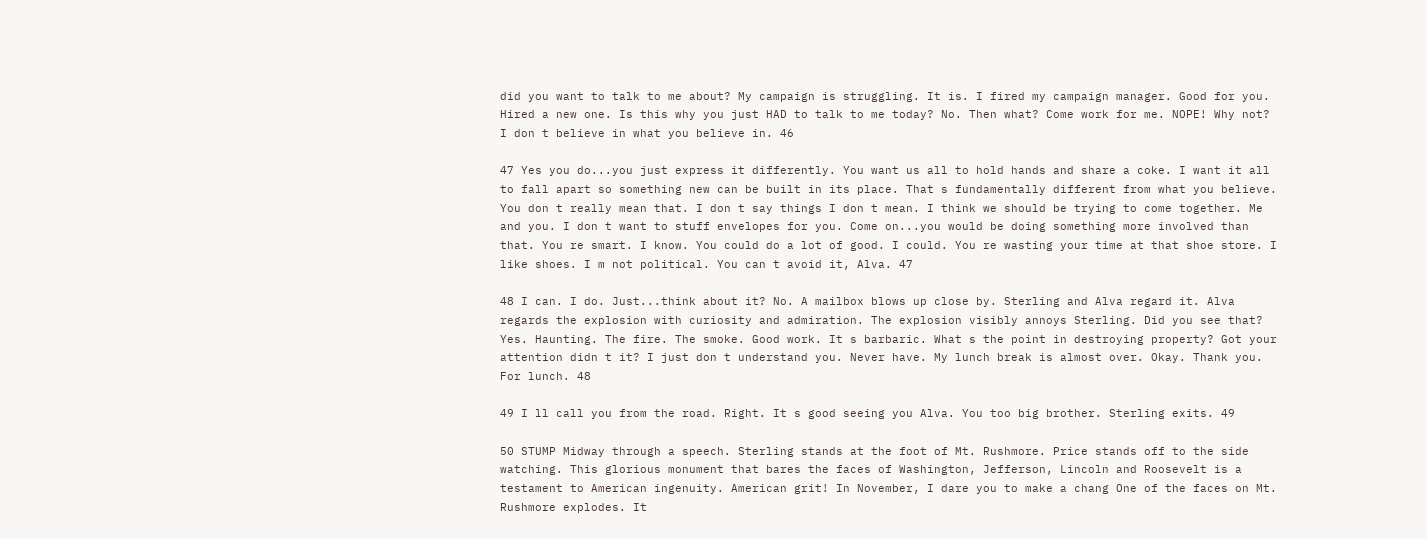did you want to talk to me about? My campaign is struggling. It is. I fired my campaign manager. Good for you. Hired a new one. Is this why you just HAD to talk to me today? No. Then what? Come work for me. NOPE! Why not? I don t believe in what you believe in. 46

47 Yes you do...you just express it differently. You want us all to hold hands and share a coke. I want it all to fall apart so something new can be built in its place. That s fundamentally different from what you believe. You don t really mean that. I don t say things I don t mean. I think we should be trying to come together. Me and you. I don t want to stuff envelopes for you. Come on...you would be doing something more involved than that. You re smart. I know. You could do a lot of good. I could. You re wasting your time at that shoe store. I like shoes. I m not political. You can t avoid it, Alva. 47

48 I can. I do. Just...think about it? No. A mailbox blows up close by. Sterling and Alva regard it. Alva regards the explosion with curiosity and admiration. The explosion visibly annoys Sterling. Did you see that? Yes. Haunting. The fire. The smoke. Good work. It s barbaric. What s the point in destroying property? Got your attention didn t it? I just don t understand you. Never have. My lunch break is almost over. Okay. Thank you. For lunch. 48

49 I ll call you from the road. Right. It s good seeing you Alva. You too big brother. Sterling exits. 49

50 STUMP Midway through a speech. Sterling stands at the foot of Mt. Rushmore. Price stands off to the side watching. This glorious monument that bares the faces of Washington, Jefferson, Lincoln and Roosevelt is a testament to American ingenuity. American grit! In November, I dare you to make a chang One of the faces on Mt. Rushmore explodes. It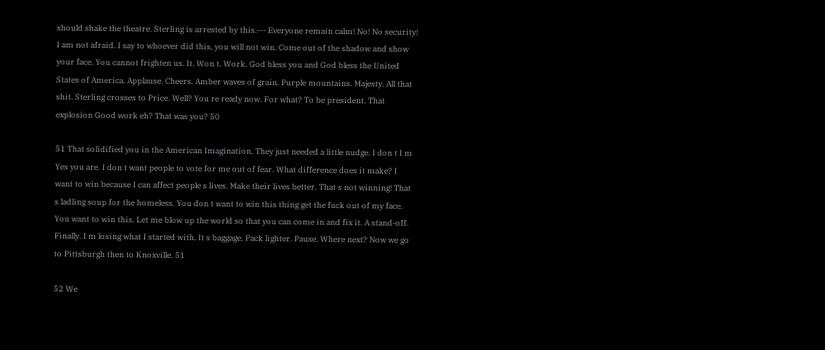should shake the theatre. Sterling is arrested by this.--- Everyone remain calm! No! No security! I am not afraid. I say to whoever did this, you will not win. Come out of the shadow and show your face. You cannot frighten us. It. Won t. Work. God bless you and God bless the United States of America. Applause. Cheers. Amber waves of grain. Purple mountains. Majesty. All that shit. Sterling crosses to Price. Well? You re ready now. For what? To be president. That explosion Good work eh? That was you? 50

51 That solidified you in the American Imagination. They just needed a little nudge. I don t I m Yes you are. I don t want people to vote for me out of fear. What difference does it make? I want to win because I can affect people s lives. Make their lives better. That s not winning! That s ladling soup for the homeless. You don t want to win this thing get the fuck out of my face. You want to win this. Let me blow up the world so that you can come in and fix it. A stand-off. Finally. I m losing what I started with. It s baggage. Pack lighter. Pause. Where next? Now we go to Pittsburgh then to Knoxville. 51

52 We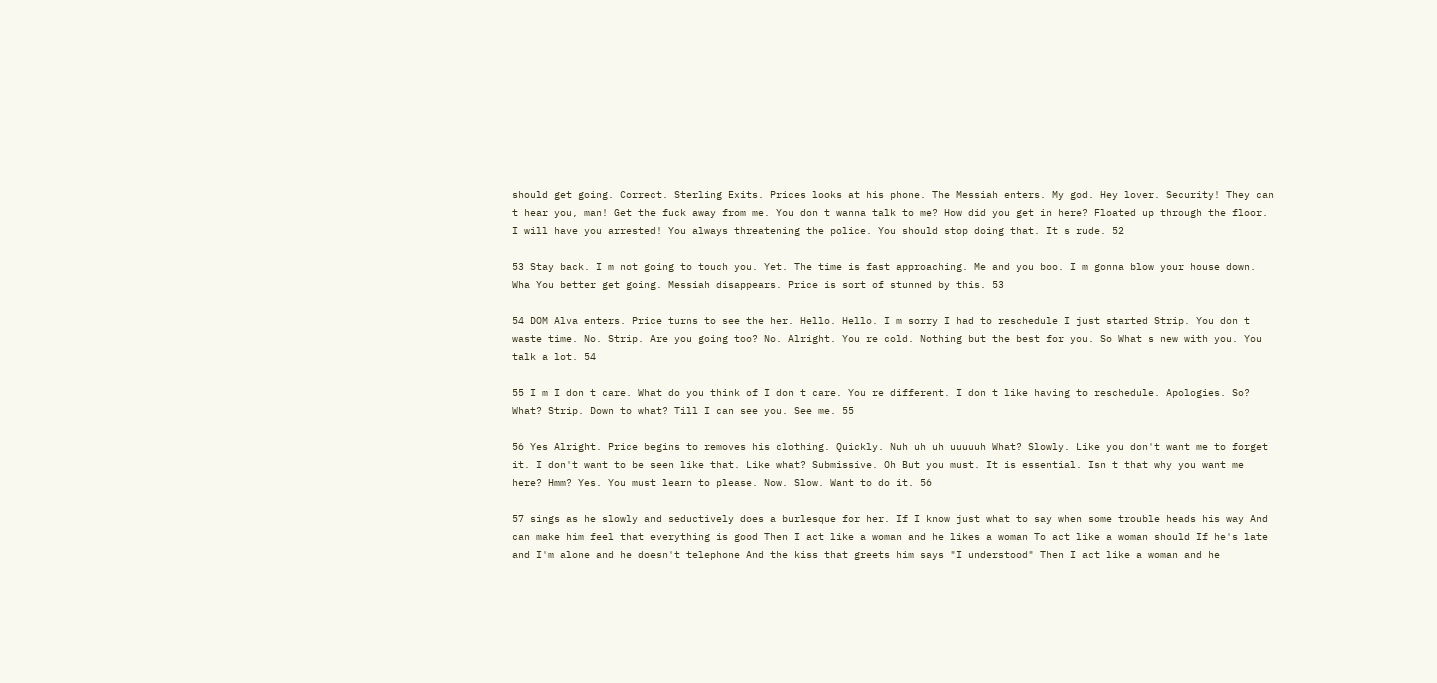should get going. Correct. Sterling Exits. Prices looks at his phone. The Messiah enters. My god. Hey lover. Security! They can t hear you, man! Get the fuck away from me. You don t wanna talk to me? How did you get in here? Floated up through the floor. I will have you arrested! You always threatening the police. You should stop doing that. It s rude. 52

53 Stay back. I m not going to touch you. Yet. The time is fast approaching. Me and you boo. I m gonna blow your house down. Wha You better get going. Messiah disappears. Price is sort of stunned by this. 53

54 DOM Alva enters. Price turns to see the her. Hello. Hello. I m sorry I had to reschedule I just started Strip. You don t waste time. No. Strip. Are you going too? No. Alright. You re cold. Nothing but the best for you. So What s new with you. You talk a lot. 54

55 I m I don t care. What do you think of I don t care. You re different. I don t like having to reschedule. Apologies. So? What? Strip. Down to what? Till I can see you. See me. 55

56 Yes Alright. Price begins to removes his clothing. Quickly. Nuh uh uh uuuuuh What? Slowly. Like you don't want me to forget it. I don't want to be seen like that. Like what? Submissive. Oh But you must. It is essential. Isn t that why you want me here? Hmm? Yes. You must learn to please. Now. Slow. Want to do it. 56

57 sings as he slowly and seductively does a burlesque for her. If I know just what to say when some trouble heads his way And can make him feel that everything is good Then I act like a woman and he likes a woman To act like a woman should If he's late and I'm alone and he doesn't telephone And the kiss that greets him says "I understood" Then I act like a woman and he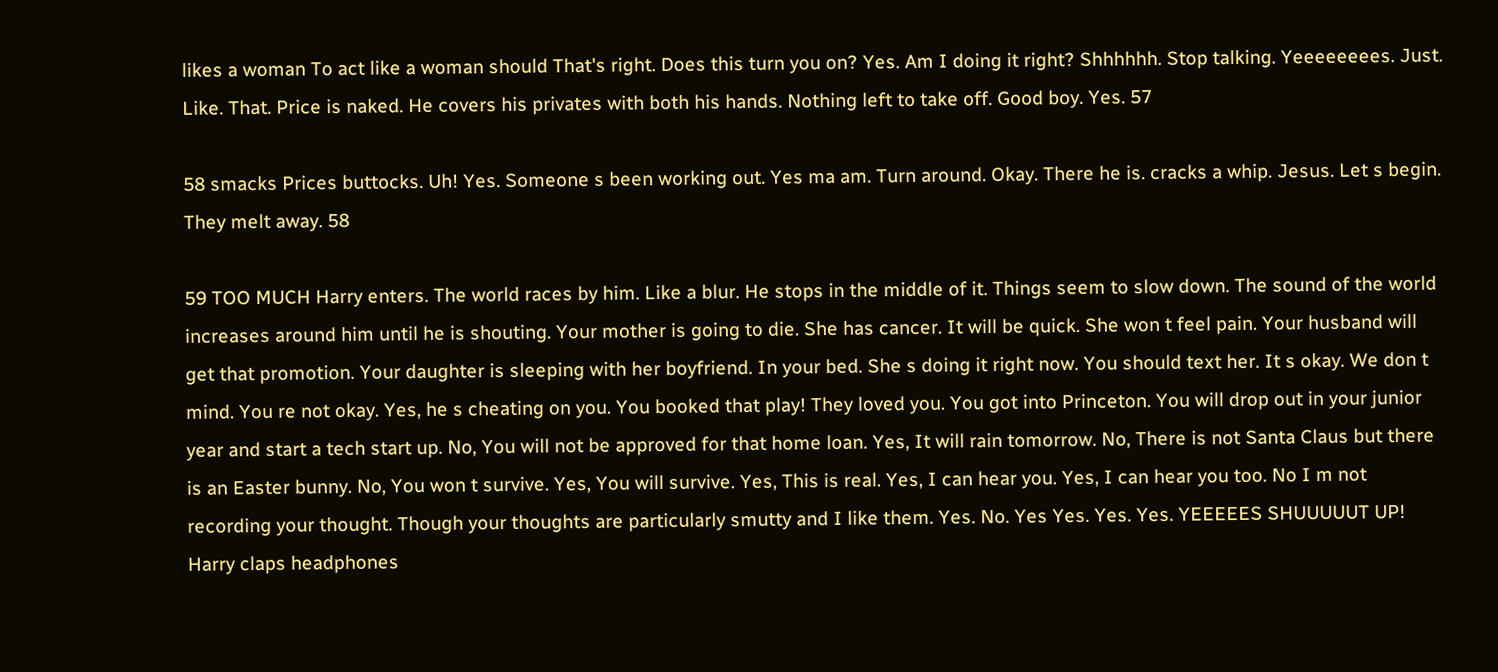likes a woman To act like a woman should That's right. Does this turn you on? Yes. Am I doing it right? Shhhhhh. Stop talking. Yeeeeeeees. Just. Like. That. Price is naked. He covers his privates with both his hands. Nothing left to take off. Good boy. Yes. 57

58 smacks Prices buttocks. Uh! Yes. Someone s been working out. Yes ma am. Turn around. Okay. There he is. cracks a whip. Jesus. Let s begin. They melt away. 58

59 TOO MUCH Harry enters. The world races by him. Like a blur. He stops in the middle of it. Things seem to slow down. The sound of the world increases around him until he is shouting. Your mother is going to die. She has cancer. It will be quick. She won t feel pain. Your husband will get that promotion. Your daughter is sleeping with her boyfriend. In your bed. She s doing it right now. You should text her. It s okay. We don t mind. You re not okay. Yes, he s cheating on you. You booked that play! They loved you. You got into Princeton. You will drop out in your junior year and start a tech start up. No, You will not be approved for that home loan. Yes, It will rain tomorrow. No, There is not Santa Claus but there is an Easter bunny. No, You won t survive. Yes, You will survive. Yes, This is real. Yes, I can hear you. Yes, I can hear you too. No I m not recording your thought. Though your thoughts are particularly smutty and I like them. Yes. No. Yes Yes. Yes. Yes. YEEEEES SHUUUUUT UP! Harry claps headphones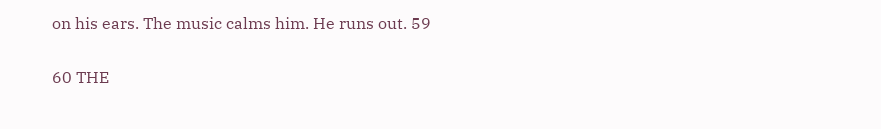on his ears. The music calms him. He runs out. 59

60 THE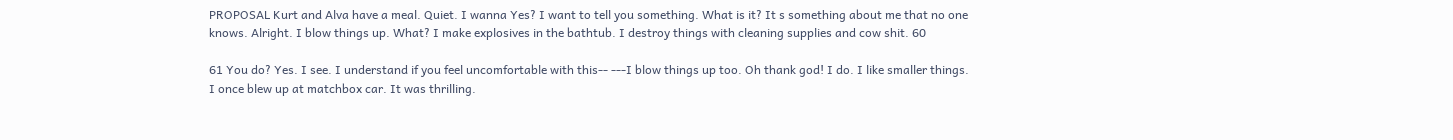PROPOSAL Kurt and Alva have a meal. Quiet. I wanna Yes? I want to tell you something. What is it? It s something about me that no one knows. Alright. I blow things up. What? I make explosives in the bathtub. I destroy things with cleaning supplies and cow shit. 60

61 You do? Yes. I see. I understand if you feel uncomfortable with this-- ---I blow things up too. Oh thank god! I do. I like smaller things. I once blew up at matchbox car. It was thrilling.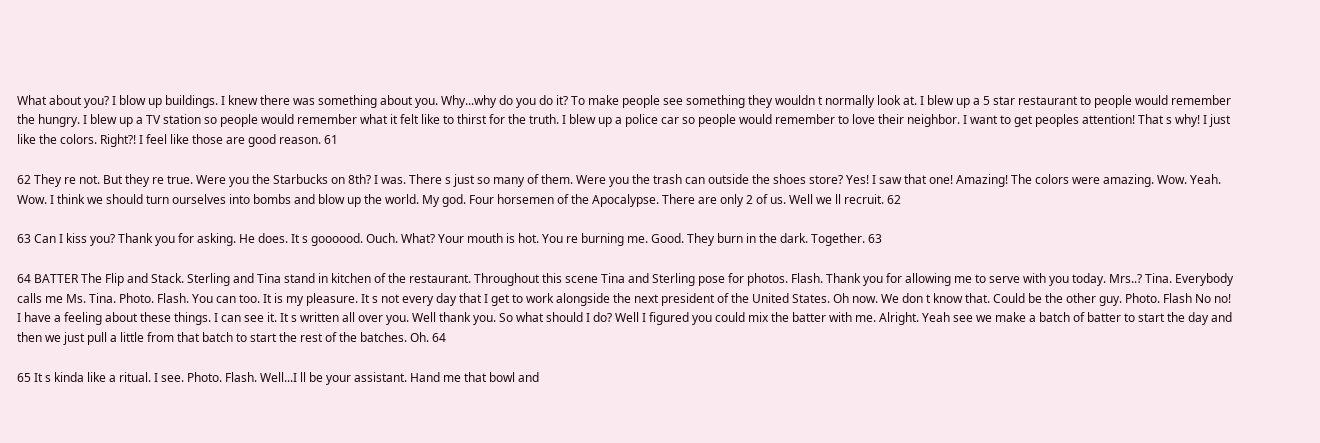What about you? I blow up buildings. I knew there was something about you. Why...why do you do it? To make people see something they wouldn t normally look at. I blew up a 5 star restaurant to people would remember the hungry. I blew up a TV station so people would remember what it felt like to thirst for the truth. I blew up a police car so people would remember to love their neighbor. I want to get peoples attention! That s why! I just like the colors. Right?! I feel like those are good reason. 61

62 They re not. But they re true. Were you the Starbucks on 8th? I was. There s just so many of them. Were you the trash can outside the shoes store? Yes! I saw that one! Amazing! The colors were amazing. Wow. Yeah. Wow. I think we should turn ourselves into bombs and blow up the world. My god. Four horsemen of the Apocalypse. There are only 2 of us. Well we ll recruit. 62

63 Can I kiss you? Thank you for asking. He does. It s goooood. Ouch. What? Your mouth is hot. You re burning me. Good. They burn in the dark. Together. 63

64 BATTER The Flip and Stack. Sterling and Tina stand in kitchen of the restaurant. Throughout this scene Tina and Sterling pose for photos. Flash. Thank you for allowing me to serve with you today. Mrs..? Tina. Everybody calls me Ms. Tina. Photo. Flash. You can too. It is my pleasure. It s not every day that I get to work alongside the next president of the United States. Oh now. We don t know that. Could be the other guy. Photo. Flash No no! I have a feeling about these things. I can see it. It s written all over you. Well thank you. So what should I do? Well I figured you could mix the batter with me. Alright. Yeah see we make a batch of batter to start the day and then we just pull a little from that batch to start the rest of the batches. Oh. 64

65 It s kinda like a ritual. I see. Photo. Flash. Well...I ll be your assistant. Hand me that bowl and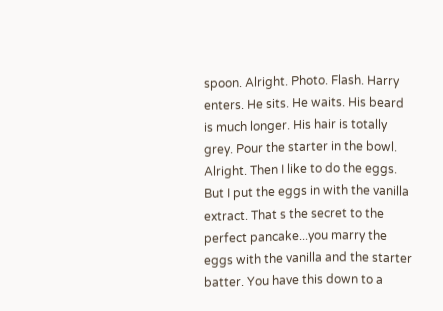spoon. Alright. Photo. Flash. Harry enters. He sits. He waits. His beard is much longer. His hair is totally grey. Pour the starter in the bowl. Alright. Then I like to do the eggs. But I put the eggs in with the vanilla extract. That s the secret to the perfect pancake...you marry the eggs with the vanilla and the starter batter. You have this down to a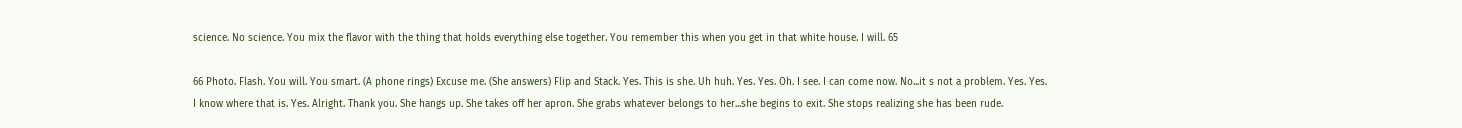science. No science. You mix the flavor with the thing that holds everything else together. You remember this when you get in that white house. I will. 65

66 Photo. Flash. You will. You smart. (A phone rings) Excuse me. (She answers) Flip and Stack. Yes. This is she. Uh huh. Yes. Yes. Oh. I see. I can come now. No...it s not a problem. Yes. Yes. I know where that is. Yes. Alright. Thank you. She hangs up. She takes off her apron. She grabs whatever belongs to her...she begins to exit. She stops realizing she has been rude.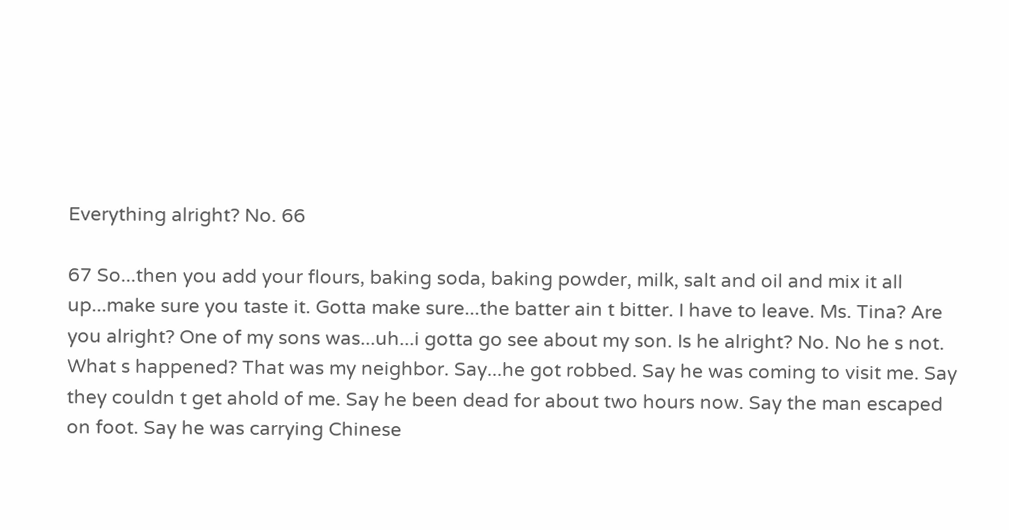Everything alright? No. 66

67 So...then you add your flours, baking soda, baking powder, milk, salt and oil and mix it all up...make sure you taste it. Gotta make sure...the batter ain t bitter. I have to leave. Ms. Tina? Are you alright? One of my sons was...uh...i gotta go see about my son. Is he alright? No. No he s not. What s happened? That was my neighbor. Say...he got robbed. Say he was coming to visit me. Say they couldn t get ahold of me. Say he been dead for about two hours now. Say the man escaped on foot. Say he was carrying Chinese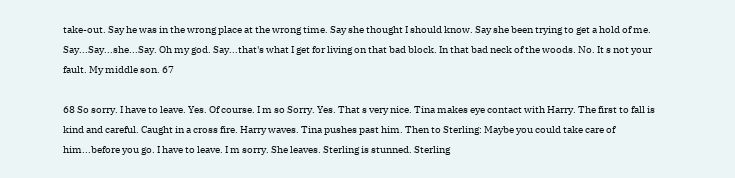take-out. Say he was in the wrong place at the wrong time. Say she thought I should know. Say she been trying to get a hold of me. Say...Say...she...Say. Oh my god. Say...that's what I get for living on that bad block. In that bad neck of the woods. No. It s not your fault. My middle son. 67

68 So sorry. I have to leave. Yes. Of course. I m so Sorry. Yes. That s very nice. Tina makes eye contact with Harry. The first to fall is kind and careful. Caught in a cross fire. Harry waves. Tina pushes past him. Then to Sterling: Maybe you could take care of him...before you go. I have to leave. I m sorry. She leaves. Sterling is stunned. Sterling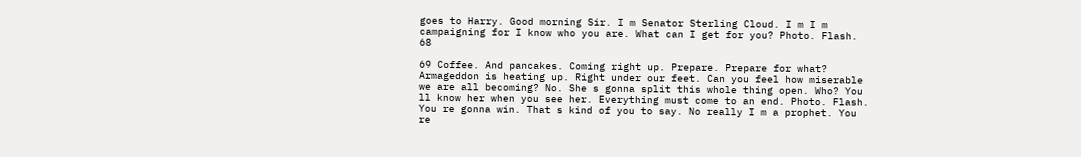goes to Harry. Good morning Sir. I m Senator Sterling Cloud. I m I m campaigning for I know who you are. What can I get for you? Photo. Flash. 68

69 Coffee. And pancakes. Coming right up. Prepare. Prepare for what? Armageddon is heating up. Right under our feet. Can you feel how miserable we are all becoming? No. She s gonna split this whole thing open. Who? You ll know her when you see her. Everything must come to an end. Photo. Flash. You re gonna win. That s kind of you to say. No really I m a prophet. You re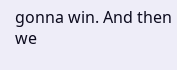gonna win. And then we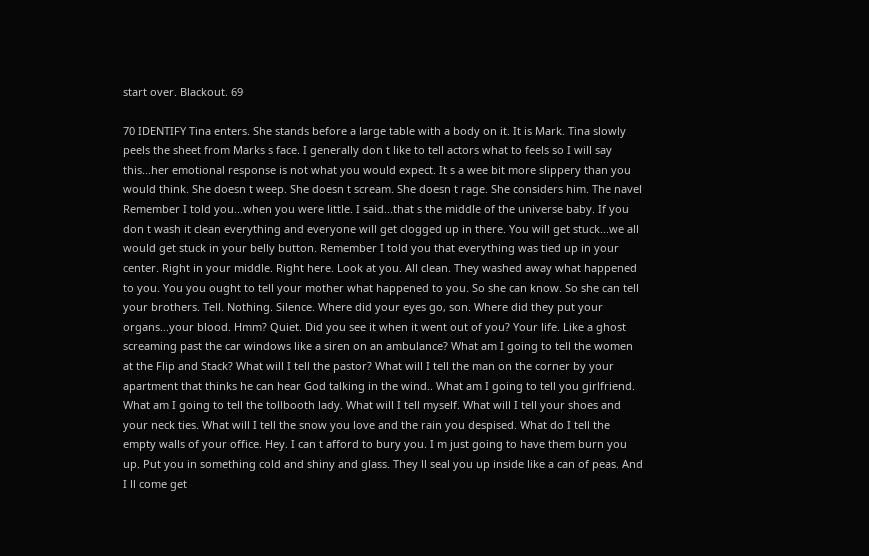start over. Blackout. 69

70 IDENTIFY Tina enters. She stands before a large table with a body on it. It is Mark. Tina slowly peels the sheet from Marks s face. I generally don t like to tell actors what to feels so I will say this...her emotional response is not what you would expect. It s a wee bit more slippery than you would think. She doesn t weep. She doesn t scream. She doesn t rage. She considers him. The navel Remember I told you...when you were little. I said...that s the middle of the universe baby. If you don t wash it clean everything and everyone will get clogged up in there. You will get stuck...we all would get stuck in your belly button. Remember I told you that everything was tied up in your center. Right in your middle. Right here. Look at you. All clean. They washed away what happened to you. You you ought to tell your mother what happened to you. So she can know. So she can tell your brothers. Tell. Nothing. Silence. Where did your eyes go, son. Where did they put your organs...your blood. Hmm? Quiet. Did you see it when it went out of you? Your life. Like a ghost screaming past the car windows like a siren on an ambulance? What am I going to tell the women at the Flip and Stack? What will I tell the pastor? What will I tell the man on the corner by your apartment that thinks he can hear God talking in the wind.. What am I going to tell you girlfriend. What am I going to tell the tollbooth lady. What will I tell myself. What will I tell your shoes and your neck ties. What will I tell the snow you love and the rain you despised. What do I tell the empty walls of your office. Hey. I can t afford to bury you. I m just going to have them burn you up. Put you in something cold and shiny and glass. They ll seal you up inside like a can of peas. And I ll come get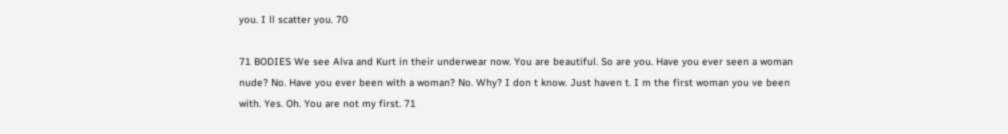you. I ll scatter you. 70

71 BODIES We see Alva and Kurt in their underwear now. You are beautiful. So are you. Have you ever seen a woman nude? No. Have you ever been with a woman? No. Why? I don t know. Just haven t. I m the first woman you ve been with. Yes. Oh. You are not my first. 71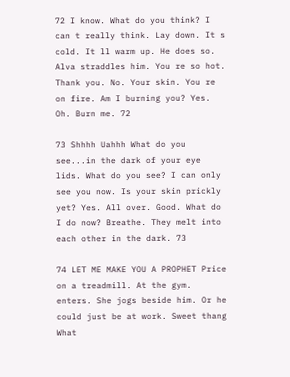72 I know. What do you think? I can t really think. Lay down. It s cold. It ll warm up. He does so. Alva straddles him. You re so hot. Thank you. No. Your skin. You re on fire. Am I burning you? Yes. Oh. Burn me. 72

73 Shhhh Uahhh What do you see...in the dark of your eye lids. What do you see? I can only see you now. Is your skin prickly yet? Yes. All over. Good. What do I do now? Breathe. They melt into each other in the dark. 73

74 LET ME MAKE YOU A PROPHET Price on a treadmill. At the gym. enters. She jogs beside him. Or he could just be at work. Sweet thang What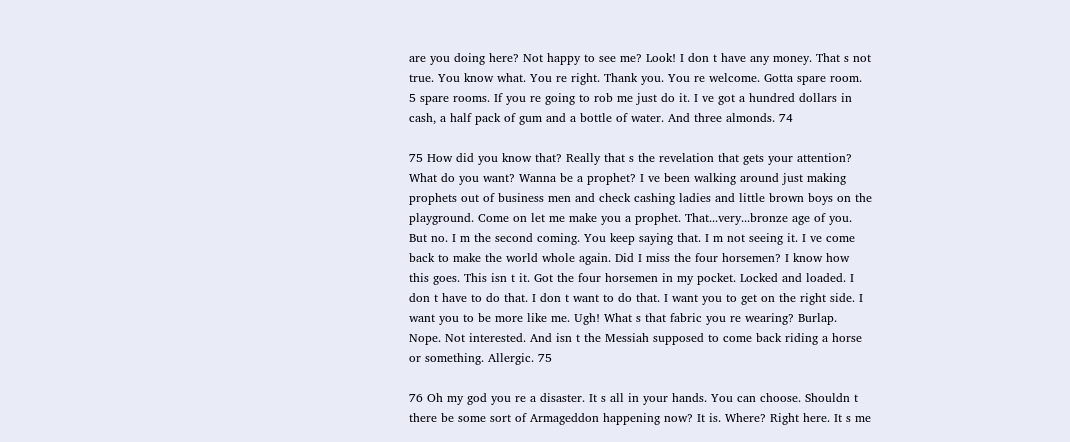are you doing here? Not happy to see me? Look! I don t have any money. That s not true. You know what. You re right. Thank you. You re welcome. Gotta spare room. 5 spare rooms. If you re going to rob me just do it. I ve got a hundred dollars in cash, a half pack of gum and a bottle of water. And three almonds. 74

75 How did you know that? Really that s the revelation that gets your attention? What do you want? Wanna be a prophet? I ve been walking around just making prophets out of business men and check cashing ladies and little brown boys on the playground. Come on let me make you a prophet. That...very...bronze age of you. But no. I m the second coming. You keep saying that. I m not seeing it. I ve come back to make the world whole again. Did I miss the four horsemen? I know how this goes. This isn t it. Got the four horsemen in my pocket. Locked and loaded. I don t have to do that. I don t want to do that. I want you to get on the right side. I want you to be more like me. Ugh! What s that fabric you re wearing? Burlap. Nope. Not interested. And isn t the Messiah supposed to come back riding a horse or something. Allergic. 75

76 Oh my god you re a disaster. It s all in your hands. You can choose. Shouldn t there be some sort of Armageddon happening now? It is. Where? Right here. It s me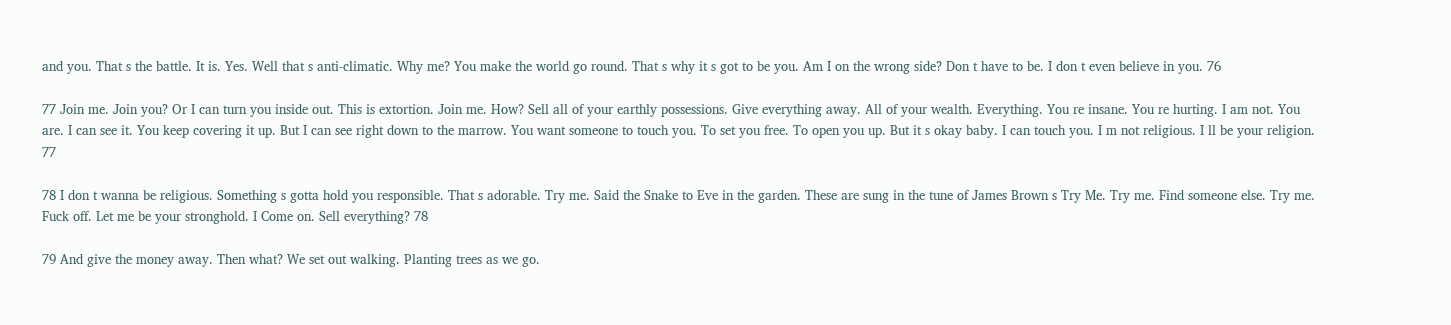and you. That s the battle. It is. Yes. Well that s anti-climatic. Why me? You make the world go round. That s why it s got to be you. Am I on the wrong side? Don t have to be. I don t even believe in you. 76

77 Join me. Join you? Or I can turn you inside out. This is extortion. Join me. How? Sell all of your earthly possessions. Give everything away. All of your wealth. Everything. You re insane. You re hurting. I am not. You are. I can see it. You keep covering it up. But I can see right down to the marrow. You want someone to touch you. To set you free. To open you up. But it s okay baby. I can touch you. I m not religious. I ll be your religion. 77

78 I don t wanna be religious. Something s gotta hold you responsible. That s adorable. Try me. Said the Snake to Eve in the garden. These are sung in the tune of James Brown s Try Me. Try me. Find someone else. Try me. Fuck off. Let me be your stronghold. I Come on. Sell everything? 78

79 And give the money away. Then what? We set out walking. Planting trees as we go.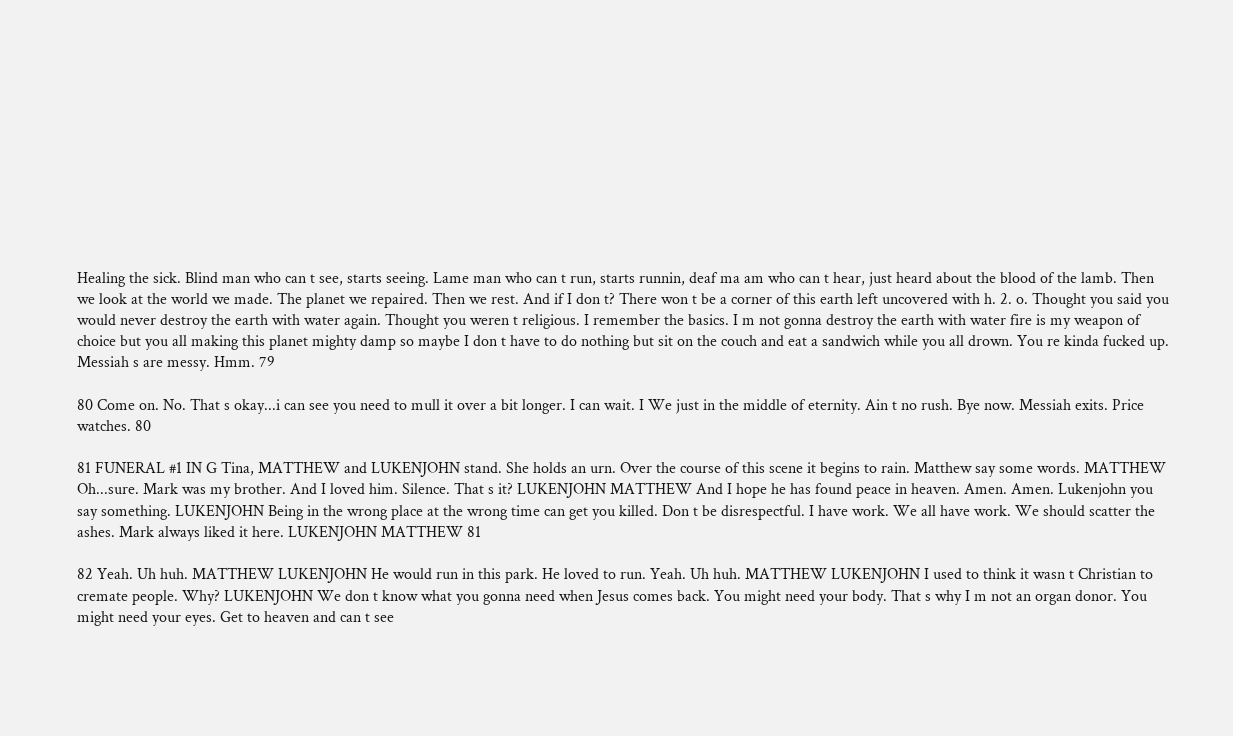Healing the sick. Blind man who can t see, starts seeing. Lame man who can t run, starts runnin, deaf ma am who can t hear, just heard about the blood of the lamb. Then we look at the world we made. The planet we repaired. Then we rest. And if I don t? There won t be a corner of this earth left uncovered with h. 2. o. Thought you said you would never destroy the earth with water again. Thought you weren t religious. I remember the basics. I m not gonna destroy the earth with water fire is my weapon of choice but you all making this planet mighty damp so maybe I don t have to do nothing but sit on the couch and eat a sandwich while you all drown. You re kinda fucked up. Messiah s are messy. Hmm. 79

80 Come on. No. That s okay...i can see you need to mull it over a bit longer. I can wait. I We just in the middle of eternity. Ain t no rush. Bye now. Messiah exits. Price watches. 80

81 FUNERAL #1 IN G Tina, MATTHEW and LUKENJOHN stand. She holds an urn. Over the course of this scene it begins to rain. Matthew say some words. MATTHEW Oh...sure. Mark was my brother. And I loved him. Silence. That s it? LUKENJOHN MATTHEW And I hope he has found peace in heaven. Amen. Amen. Lukenjohn you say something. LUKENJOHN Being in the wrong place at the wrong time can get you killed. Don t be disrespectful. I have work. We all have work. We should scatter the ashes. Mark always liked it here. LUKENJOHN MATTHEW 81

82 Yeah. Uh huh. MATTHEW LUKENJOHN He would run in this park. He loved to run. Yeah. Uh huh. MATTHEW LUKENJOHN I used to think it wasn t Christian to cremate people. Why? LUKENJOHN We don t know what you gonna need when Jesus comes back. You might need your body. That s why I m not an organ donor. You might need your eyes. Get to heaven and can t see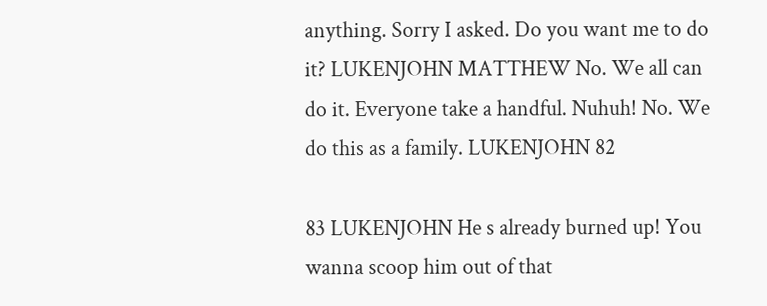anything. Sorry I asked. Do you want me to do it? LUKENJOHN MATTHEW No. We all can do it. Everyone take a handful. Nuhuh! No. We do this as a family. LUKENJOHN 82

83 LUKENJOHN He s already burned up! You wanna scoop him out of that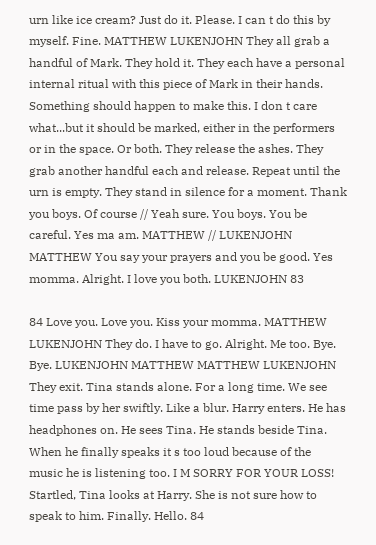urn like ice cream? Just do it. Please. I can t do this by myself. Fine. MATTHEW LUKENJOHN They all grab a handful of Mark. They hold it. They each have a personal internal ritual with this piece of Mark in their hands. Something should happen to make this. I don t care what...but it should be marked, either in the performers or in the space. Or both. They release the ashes. They grab another handful each and release. Repeat until the urn is empty. They stand in silence for a moment. Thank you boys. Of course // Yeah sure. You boys. You be careful. Yes ma am. MATTHEW // LUKENJOHN MATTHEW You say your prayers and you be good. Yes momma. Alright. I love you both. LUKENJOHN 83

84 Love you. Love you. Kiss your momma. MATTHEW LUKENJOHN They do. I have to go. Alright. Me too. Bye. Bye. LUKENJOHN MATTHEW MATTHEW LUKENJOHN They exit. Tina stands alone. For a long time. We see time pass by her swiftly. Like a blur. Harry enters. He has headphones on. He sees Tina. He stands beside Tina. When he finally speaks it s too loud because of the music he is listening too. I M SORRY FOR YOUR LOSS! Startled, Tina looks at Harry. She is not sure how to speak to him. Finally. Hello. 84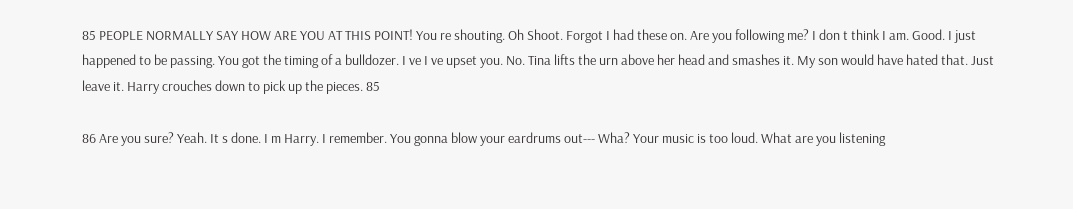85 PEOPLE NORMALLY SAY HOW ARE YOU AT THIS POINT! You re shouting. Oh Shoot. Forgot I had these on. Are you following me? I don t think I am. Good. I just happened to be passing. You got the timing of a bulldozer. I ve I ve upset you. No. Tina lifts the urn above her head and smashes it. My son would have hated that. Just leave it. Harry crouches down to pick up the pieces. 85

86 Are you sure? Yeah. It s done. I m Harry. I remember. You gonna blow your eardrums out--- Wha? Your music is too loud. What are you listening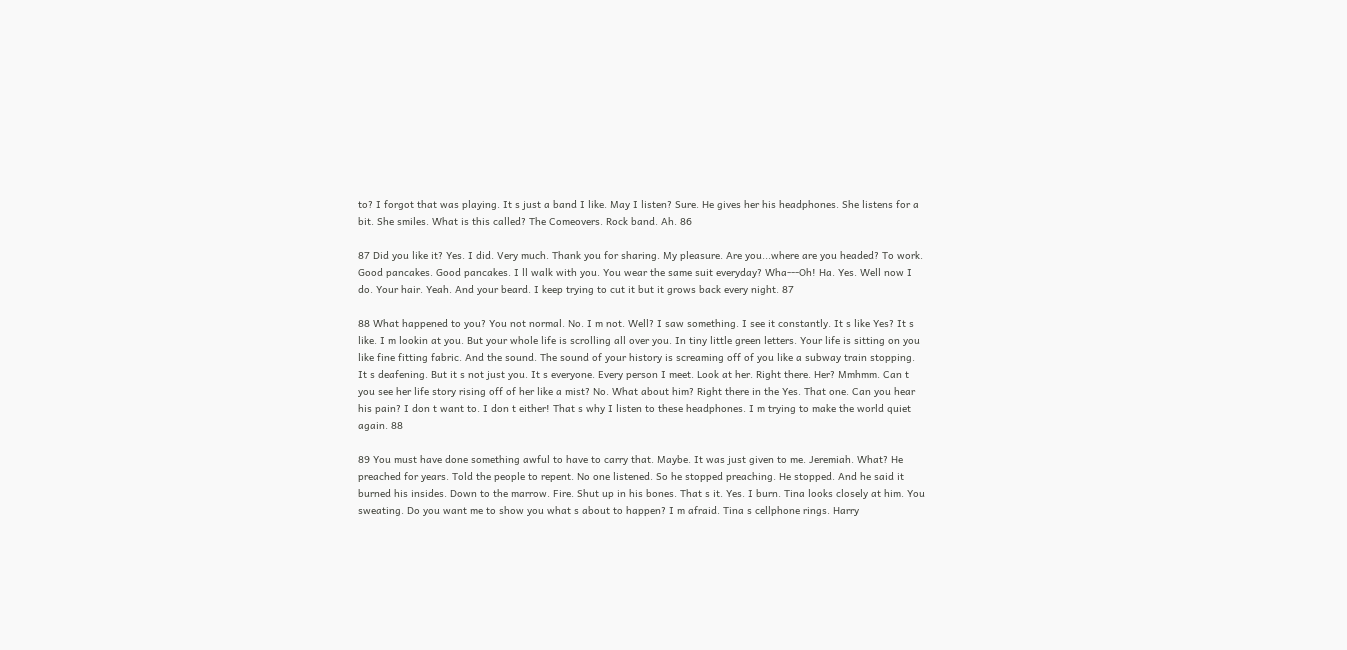to? I forgot that was playing. It s just a band I like. May I listen? Sure. He gives her his headphones. She listens for a bit. She smiles. What is this called? The Comeovers. Rock band. Ah. 86

87 Did you like it? Yes. I did. Very much. Thank you for sharing. My pleasure. Are you...where are you headed? To work. Good pancakes. Good pancakes. I ll walk with you. You wear the same suit everyday? Wha---Oh! Ha. Yes. Well now I do. Your hair. Yeah. And your beard. I keep trying to cut it but it grows back every night. 87

88 What happened to you? You not normal. No. I m not. Well? I saw something. I see it constantly. It s like Yes? It s like. I m lookin at you. But your whole life is scrolling all over you. In tiny little green letters. Your life is sitting on you like fine fitting fabric. And the sound. The sound of your history is screaming off of you like a subway train stopping. It s deafening. But it s not just you. It s everyone. Every person I meet. Look at her. Right there. Her? Mmhmm. Can t you see her life story rising off of her like a mist? No. What about him? Right there in the Yes. That one. Can you hear his pain? I don t want to. I don t either! That s why I listen to these headphones. I m trying to make the world quiet again. 88

89 You must have done something awful to have to carry that. Maybe. It was just given to me. Jeremiah. What? He preached for years. Told the people to repent. No one listened. So he stopped preaching. He stopped. And he said it burned his insides. Down to the marrow. Fire. Shut up in his bones. That s it. Yes. I burn. Tina looks closely at him. You sweating. Do you want me to show you what s about to happen? I m afraid. Tina s cellphone rings. Harry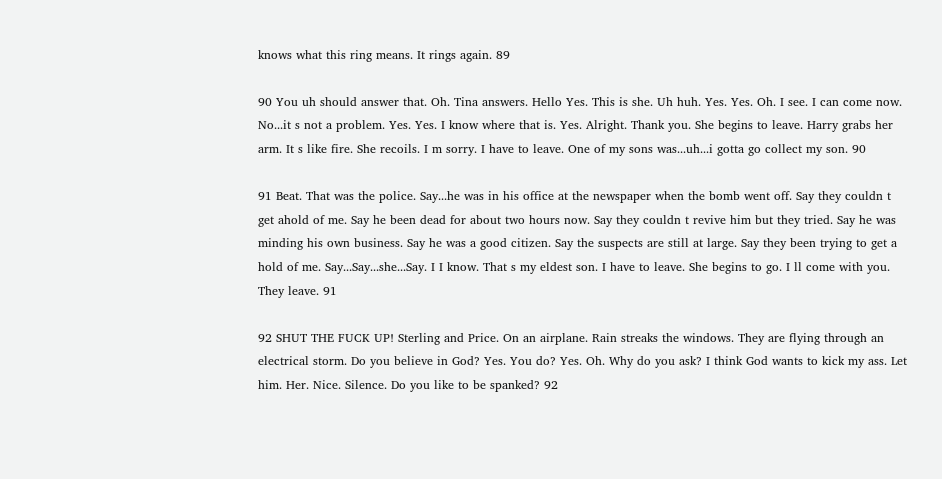knows what this ring means. It rings again. 89

90 You uh should answer that. Oh. Tina answers. Hello Yes. This is she. Uh huh. Yes. Yes. Oh. I see. I can come now. No...it s not a problem. Yes. Yes. I know where that is. Yes. Alright. Thank you. She begins to leave. Harry grabs her arm. It s like fire. She recoils. I m sorry. I have to leave. One of my sons was...uh...i gotta go collect my son. 90

91 Beat. That was the police. Say...he was in his office at the newspaper when the bomb went off. Say they couldn t get ahold of me. Say he been dead for about two hours now. Say they couldn t revive him but they tried. Say he was minding his own business. Say he was a good citizen. Say the suspects are still at large. Say they been trying to get a hold of me. Say...Say...she...Say. I I know. That s my eldest son. I have to leave. She begins to go. I ll come with you. They leave. 91

92 SHUT THE FUCK UP! Sterling and Price. On an airplane. Rain streaks the windows. They are flying through an electrical storm. Do you believe in God? Yes. You do? Yes. Oh. Why do you ask? I think God wants to kick my ass. Let him. Her. Nice. Silence. Do you like to be spanked? 92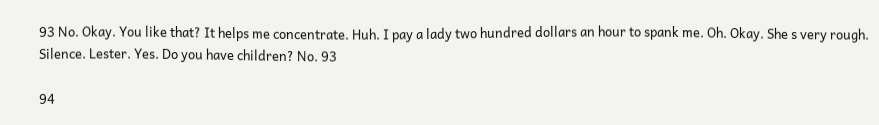93 No. Okay. You like that? It helps me concentrate. Huh. I pay a lady two hundred dollars an hour to spank me. Oh. Okay. She s very rough. Silence. Lester. Yes. Do you have children? No. 93

94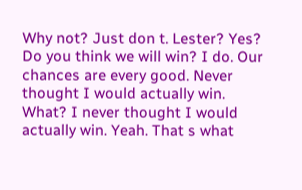Why not? Just don t. Lester? Yes? Do you think we will win? I do. Our chances are every good. Never thought I would actually win. What? I never thought I would actually win. Yeah. That s what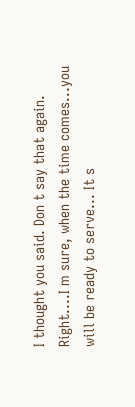I thought you said. Don t say that again. Right....I m sure, when the time comes...you will be ready to serve... It s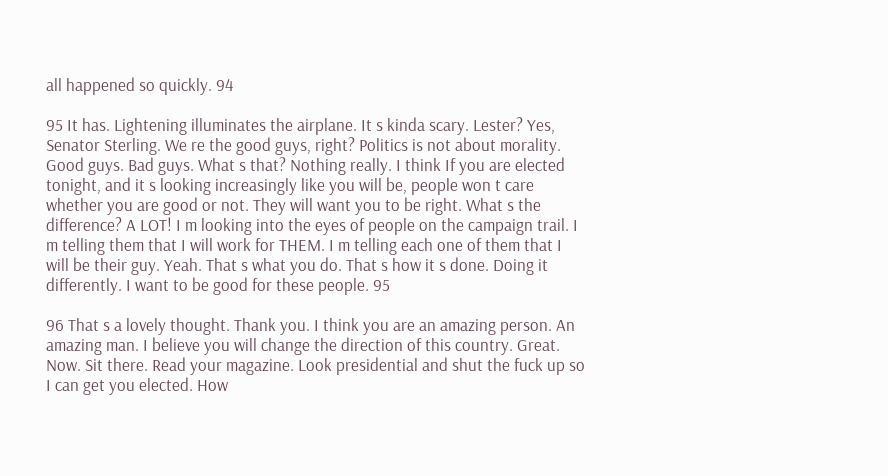all happened so quickly. 94

95 It has. Lightening illuminates the airplane. It s kinda scary. Lester? Yes, Senator Sterling. We re the good guys, right? Politics is not about morality. Good guys. Bad guys. What s that? Nothing really. I think If you are elected tonight, and it s looking increasingly like you will be, people won t care whether you are good or not. They will want you to be right. What s the difference? A LOT! I m looking into the eyes of people on the campaign trail. I m telling them that I will work for THEM. I m telling each one of them that I will be their guy. Yeah. That s what you do. That s how it s done. Doing it differently. I want to be good for these people. 95

96 That s a lovely thought. Thank you. I think you are an amazing person. An amazing man. I believe you will change the direction of this country. Great. Now. Sit there. Read your magazine. Look presidential and shut the fuck up so I can get you elected. How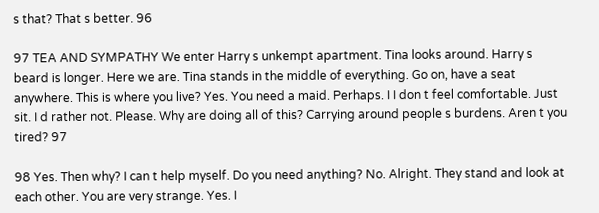s that? That s better. 96

97 TEA AND SYMPATHY We enter Harry s unkempt apartment. Tina looks around. Harry s beard is longer. Here we are. Tina stands in the middle of everything. Go on, have a seat anywhere. This is where you live? Yes. You need a maid. Perhaps. I I don t feel comfortable. Just sit. I d rather not. Please. Why are doing all of this? Carrying around people s burdens. Aren t you tired? 97

98 Yes. Then why? I can t help myself. Do you need anything? No. Alright. They stand and look at each other. You are very strange. Yes. I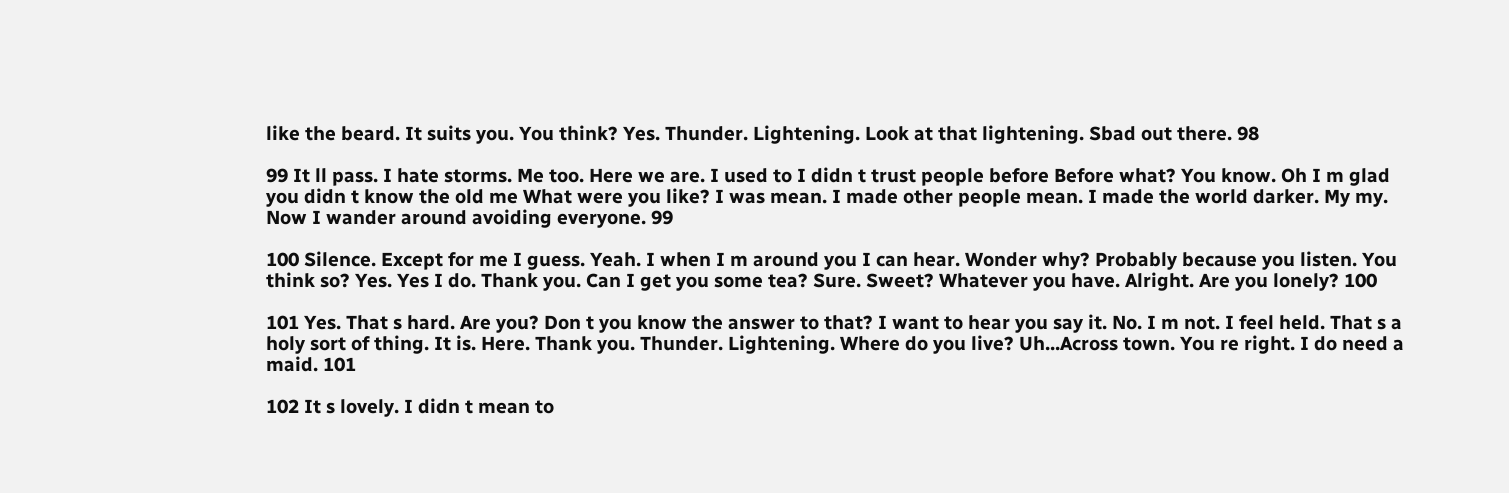like the beard. It suits you. You think? Yes. Thunder. Lightening. Look at that lightening. Sbad out there. 98

99 It ll pass. I hate storms. Me too. Here we are. I used to I didn t trust people before Before what? You know. Oh I m glad you didn t know the old me What were you like? I was mean. I made other people mean. I made the world darker. My my. Now I wander around avoiding everyone. 99

100 Silence. Except for me I guess. Yeah. I when I m around you I can hear. Wonder why? Probably because you listen. You think so? Yes. Yes I do. Thank you. Can I get you some tea? Sure. Sweet? Whatever you have. Alright. Are you lonely? 100

101 Yes. That s hard. Are you? Don t you know the answer to that? I want to hear you say it. No. I m not. I feel held. That s a holy sort of thing. It is. Here. Thank you. Thunder. Lightening. Where do you live? Uh...Across town. You re right. I do need a maid. 101

102 It s lovely. I didn t mean to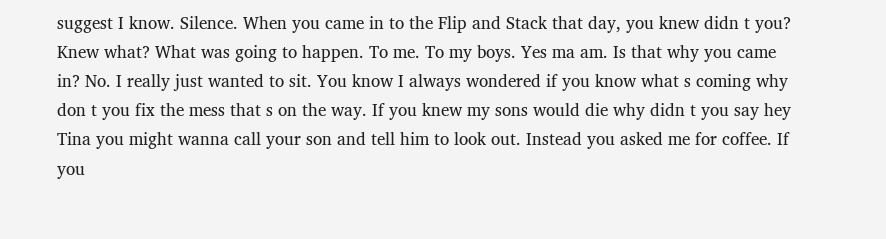suggest I know. Silence. When you came in to the Flip and Stack that day, you knew didn t you? Knew what? What was going to happen. To me. To my boys. Yes ma am. Is that why you came in? No. I really just wanted to sit. You know I always wondered if you know what s coming why don t you fix the mess that s on the way. If you knew my sons would die why didn t you say hey Tina you might wanna call your son and tell him to look out. Instead you asked me for coffee. If you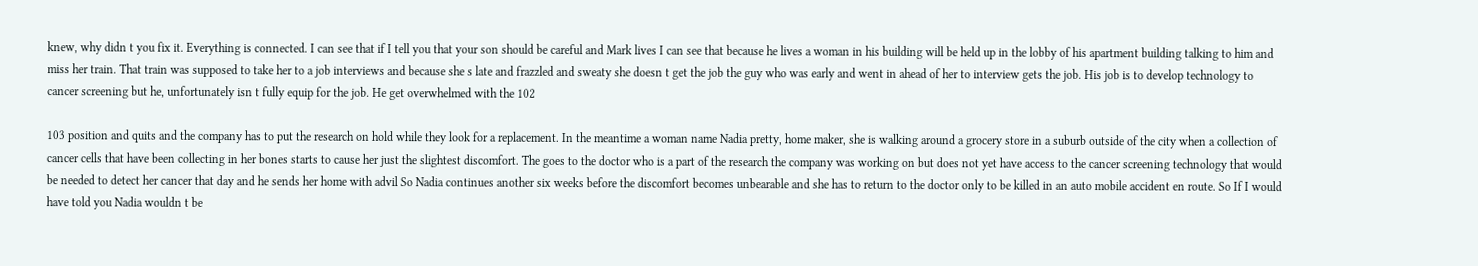knew, why didn t you fix it. Everything is connected. I can see that if I tell you that your son should be careful and Mark lives I can see that because he lives a woman in his building will be held up in the lobby of his apartment building talking to him and miss her train. That train was supposed to take her to a job interviews and because she s late and frazzled and sweaty she doesn t get the job the guy who was early and went in ahead of her to interview gets the job. His job is to develop technology to cancer screening but he, unfortunately isn t fully equip for the job. He get overwhelmed with the 102

103 position and quits and the company has to put the research on hold while they look for a replacement. In the meantime a woman name Nadia pretty, home maker, she is walking around a grocery store in a suburb outside of the city when a collection of cancer cells that have been collecting in her bones starts to cause her just the slightest discomfort. The goes to the doctor who is a part of the research the company was working on but does not yet have access to the cancer screening technology that would be needed to detect her cancer that day and he sends her home with advil So Nadia continues another six weeks before the discomfort becomes unbearable and she has to return to the doctor only to be killed in an auto mobile accident en route. So If I would have told you Nadia wouldn t be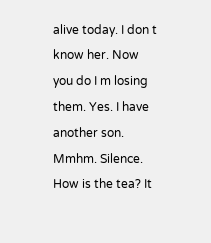alive today. I don t know her. Now you do I m losing them. Yes. I have another son. Mmhm. Silence. How is the tea? It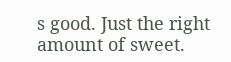s good. Just the right amount of sweet.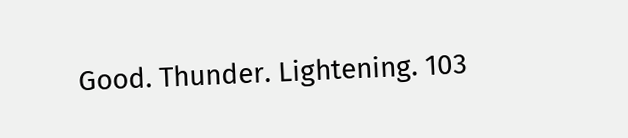Good. Thunder. Lightening. 103